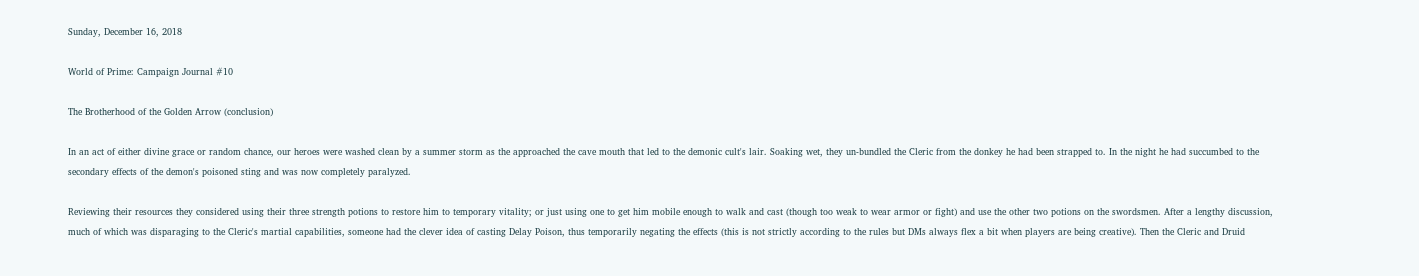Sunday, December 16, 2018

World of Prime: Campaign Journal #10

The Brotherhood of the Golden Arrow (conclusion)

In an act of either divine grace or random chance, our heroes were washed clean by a summer storm as the approached the cave mouth that led to the demonic cult's lair. Soaking wet, they un-bundled the Cleric from the donkey he had been strapped to. In the night he had succumbed to the secondary effects of the demon's poisoned sting and was now completely paralyzed.

Reviewing their resources they considered using their three strength potions to restore him to temporary vitality; or just using one to get him mobile enough to walk and cast (though too weak to wear armor or fight) and use the other two potions on the swordsmen. After a lengthy discussion, much of which was disparaging to the Cleric's martial capabilities, someone had the clever idea of casting Delay Poison, thus temporarily negating the effects (this is not strictly according to the rules but DMs always flex a bit when players are being creative). Then the Cleric and Druid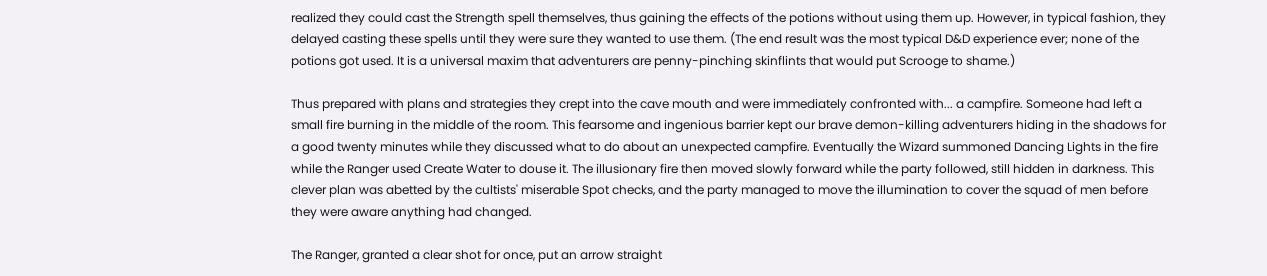realized they could cast the Strength spell themselves, thus gaining the effects of the potions without using them up. However, in typical fashion, they delayed casting these spells until they were sure they wanted to use them. (The end result was the most typical D&D experience ever; none of the potions got used. It is a universal maxim that adventurers are penny-pinching skinflints that would put Scrooge to shame.)

Thus prepared with plans and strategies they crept into the cave mouth and were immediately confronted with... a campfire. Someone had left a small fire burning in the middle of the room. This fearsome and ingenious barrier kept our brave demon-killing adventurers hiding in the shadows for a good twenty minutes while they discussed what to do about an unexpected campfire. Eventually the Wizard summoned Dancing Lights in the fire while the Ranger used Create Water to douse it. The illusionary fire then moved slowly forward while the party followed, still hidden in darkness. This clever plan was abetted by the cultists' miserable Spot checks, and the party managed to move the illumination to cover the squad of men before they were aware anything had changed.

The Ranger, granted a clear shot for once, put an arrow straight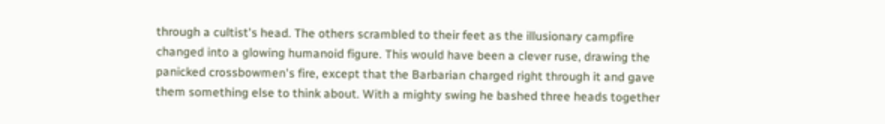through a cultist's head. The others scrambled to their feet as the illusionary campfire changed into a glowing humanoid figure. This would have been a clever ruse, drawing the panicked crossbowmen's fire, except that the Barbarian charged right through it and gave them something else to think about. With a mighty swing he bashed three heads together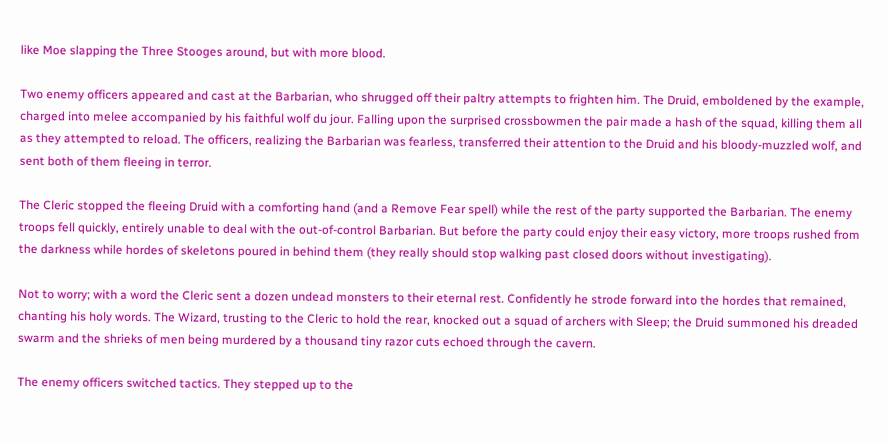like Moe slapping the Three Stooges around, but with more blood.

Two enemy officers appeared and cast at the Barbarian, who shrugged off their paltry attempts to frighten him. The Druid, emboldened by the example, charged into melee accompanied by his faithful wolf du jour. Falling upon the surprised crossbowmen the pair made a hash of the squad, killing them all as they attempted to reload. The officers, realizing the Barbarian was fearless, transferred their attention to the Druid and his bloody-muzzled wolf, and sent both of them fleeing in terror.

The Cleric stopped the fleeing Druid with a comforting hand (and a Remove Fear spell) while the rest of the party supported the Barbarian. The enemy troops fell quickly, entirely unable to deal with the out-of-control Barbarian. But before the party could enjoy their easy victory, more troops rushed from the darkness while hordes of skeletons poured in behind them (they really should stop walking past closed doors without investigating).

Not to worry; with a word the Cleric sent a dozen undead monsters to their eternal rest. Confidently he strode forward into the hordes that remained, chanting his holy words. The Wizard, trusting to the Cleric to hold the rear, knocked out a squad of archers with Sleep; the Druid summoned his dreaded swarm and the shrieks of men being murdered by a thousand tiny razor cuts echoed through the cavern.

The enemy officers switched tactics. They stepped up to the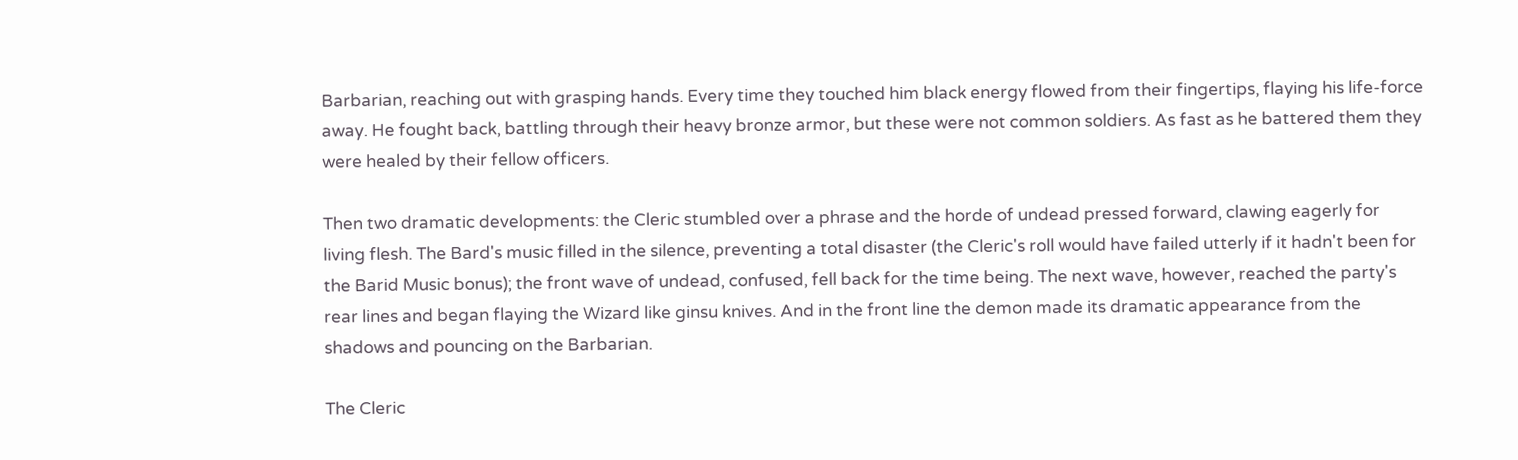Barbarian, reaching out with grasping hands. Every time they touched him black energy flowed from their fingertips, flaying his life-force away. He fought back, battling through their heavy bronze armor, but these were not common soldiers. As fast as he battered them they were healed by their fellow officers.

Then two dramatic developments: the Cleric stumbled over a phrase and the horde of undead pressed forward, clawing eagerly for living flesh. The Bard's music filled in the silence, preventing a total disaster (the Cleric's roll would have failed utterly if it hadn't been for the Barid Music bonus); the front wave of undead, confused, fell back for the time being. The next wave, however, reached the party's rear lines and began flaying the Wizard like ginsu knives. And in the front line the demon made its dramatic appearance from the shadows and pouncing on the Barbarian.

The Cleric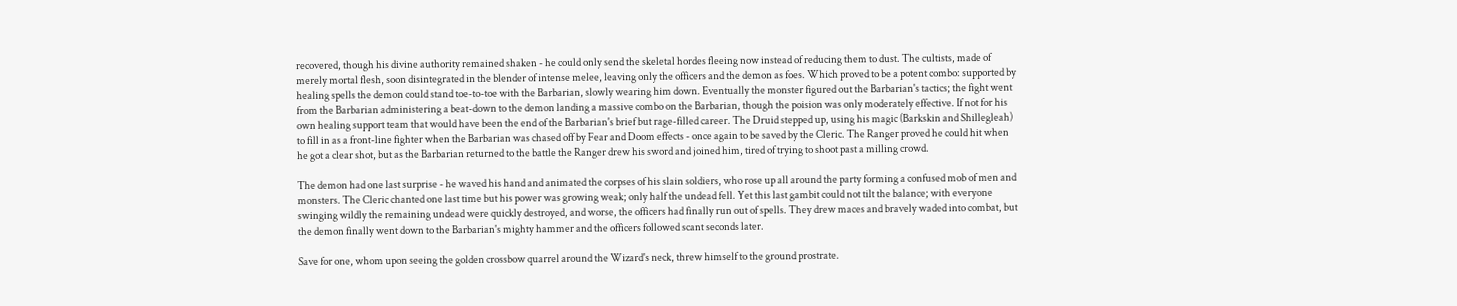recovered, though his divine authority remained shaken - he could only send the skeletal hordes fleeing now instead of reducing them to dust. The cultists, made of merely mortal flesh, soon disintegrated in the blender of intense melee, leaving only the officers and the demon as foes. Which proved to be a potent combo: supported by healing spells the demon could stand toe-to-toe with the Barbarian, slowly wearing him down. Eventually the monster figured out the Barbarian's tactics; the fight went from the Barbarian administering a beat-down to the demon landing a massive combo on the Barbarian, though the poision was only moderately effective. If not for his own healing support team that would have been the end of the Barbarian's brief but rage-filled career. The Druid stepped up, using his magic (Barkskin and Shillegleah) to fill in as a front-line fighter when the Barbarian was chased off by Fear and Doom effects - once again to be saved by the Cleric. The Ranger proved he could hit when he got a clear shot, but as the Barbarian returned to the battle the Ranger drew his sword and joined him, tired of trying to shoot past a milling crowd.

The demon had one last surprise - he waved his hand and animated the corpses of his slain soldiers, who rose up all around the party forming a confused mob of men and monsters. The Cleric chanted one last time but his power was growing weak; only half the undead fell. Yet this last gambit could not tilt the balance; with everyone swinging wildly the remaining undead were quickly destroyed, and worse, the officers had finally run out of spells. They drew maces and bravely waded into combat, but the demon finally went down to the Barbarian's mighty hammer and the officers followed scant seconds later.

Save for one, whom upon seeing the golden crossbow quarrel around the Wizard's neck, threw himself to the ground prostrate.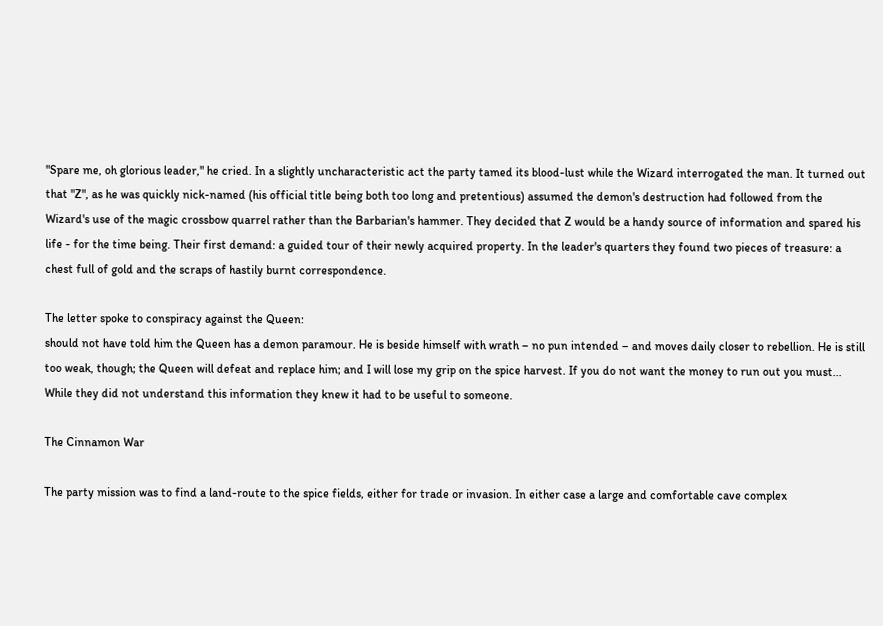"Spare me, oh glorious leader," he cried. In a slightly uncharacteristic act the party tamed its blood-lust while the Wizard interrogated the man. It turned out that "Z", as he was quickly nick-named (his official title being both too long and pretentious) assumed the demon's destruction had followed from the Wizard's use of the magic crossbow quarrel rather than the Barbarian's hammer. They decided that Z would be a handy source of information and spared his life - for the time being. Their first demand: a guided tour of their newly acquired property. In the leader's quarters they found two pieces of treasure: a chest full of gold and the scraps of hastily burnt correspondence.

The letter spoke to conspiracy against the Queen:
should not have told him the Queen has a demon paramour. He is beside himself with wrath – no pun intended – and moves daily closer to rebellion. He is still too weak, though; the Queen will defeat and replace him; and I will lose my grip on the spice harvest. If you do not want the money to run out you must...
While they did not understand this information they knew it had to be useful to someone.

The Cinnamon War

The party mission was to find a land-route to the spice fields, either for trade or invasion. In either case a large and comfortable cave complex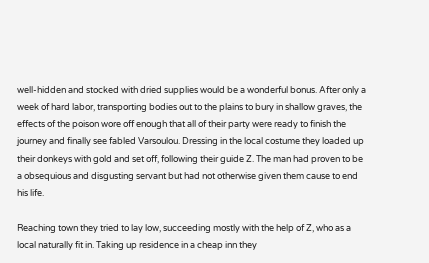well-hidden and stocked with dried supplies would be a wonderful bonus. After only a week of hard labor, transporting bodies out to the plains to bury in shallow graves, the effects of the poison wore off enough that all of their party were ready to finish the journey and finally see fabled Varsoulou. Dressing in the local costume they loaded up their donkeys with gold and set off, following their guide Z. The man had proven to be a obsequious and disgusting servant but had not otherwise given them cause to end his life.

Reaching town they tried to lay low, succeeding mostly with the help of Z, who as a local naturally fit in. Taking up residence in a cheap inn they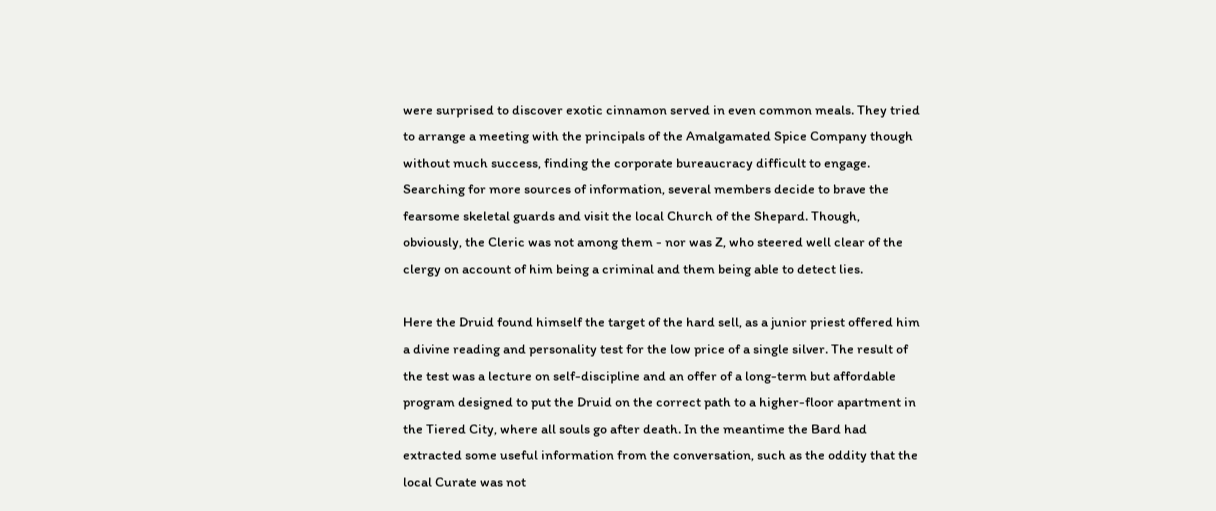were surprised to discover exotic cinnamon served in even common meals. They tried to arrange a meeting with the principals of the Amalgamated Spice Company though without much success, finding the corporate bureaucracy difficult to engage. Searching for more sources of information, several members decide to brave the fearsome skeletal guards and visit the local Church of the Shepard. Though, obviously, the Cleric was not among them - nor was Z, who steered well clear of the clergy on account of him being a criminal and them being able to detect lies.

Here the Druid found himself the target of the hard sell, as a junior priest offered him a divine reading and personality test for the low price of a single silver. The result of the test was a lecture on self-discipline and an offer of a long-term but affordable program designed to put the Druid on the correct path to a higher-floor apartment in the Tiered City, where all souls go after death. In the meantime the Bard had extracted some useful information from the conversation, such as the oddity that the local Curate was not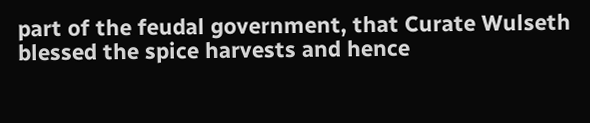part of the feudal government, that Curate Wulseth blessed the spice harvests and hence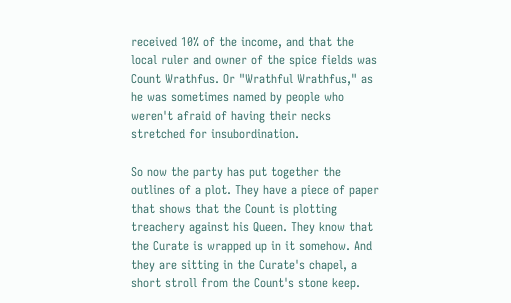received 10% of the income, and that the local ruler and owner of the spice fields was Count Wrathfus. Or "Wrathful Wrathfus," as he was sometimes named by people who weren't afraid of having their necks stretched for insubordination.

So now the party has put together the outlines of a plot. They have a piece of paper that shows that the Count is plotting treachery against his Queen. They know that the Curate is wrapped up in it somehow. And they are sitting in the Curate's chapel, a short stroll from the Count's stone keep.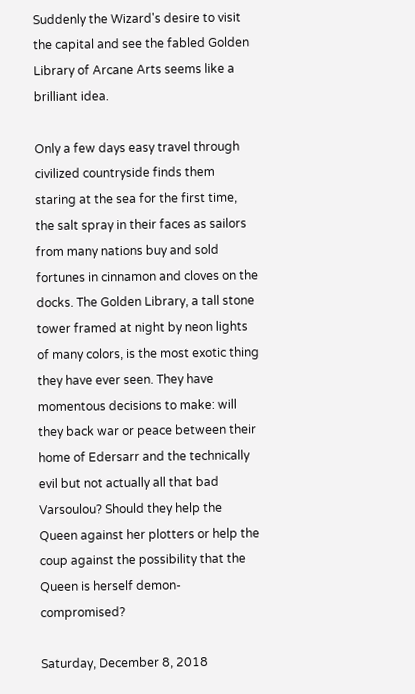Suddenly the Wizard's desire to visit the capital and see the fabled Golden Library of Arcane Arts seems like a brilliant idea.

Only a few days easy travel through civilized countryside finds them staring at the sea for the first time, the salt spray in their faces as sailors from many nations buy and sold fortunes in cinnamon and cloves on the docks. The Golden Library, a tall stone tower framed at night by neon lights of many colors, is the most exotic thing they have ever seen. They have momentous decisions to make: will they back war or peace between their home of Edersarr and the technically evil but not actually all that bad Varsoulou? Should they help the Queen against her plotters or help the coup against the possibility that the Queen is herself demon-compromised?

Saturday, December 8, 2018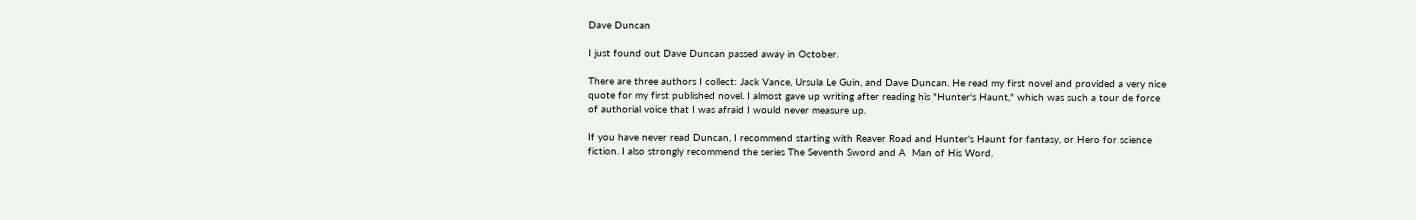Dave Duncan

I just found out Dave Duncan passed away in October.

There are three authors I collect: Jack Vance, Ursula Le Guin, and Dave Duncan. He read my first novel and provided a very nice quote for my first published novel. I almost gave up writing after reading his "Hunter's Haunt," which was such a tour de force of authorial voice that I was afraid I would never measure up.

If you have never read Duncan, I recommend starting with Reaver Road and Hunter's Haunt for fantasy, or Hero for science fiction. I also strongly recommend the series The Seventh Sword and A  Man of His Word.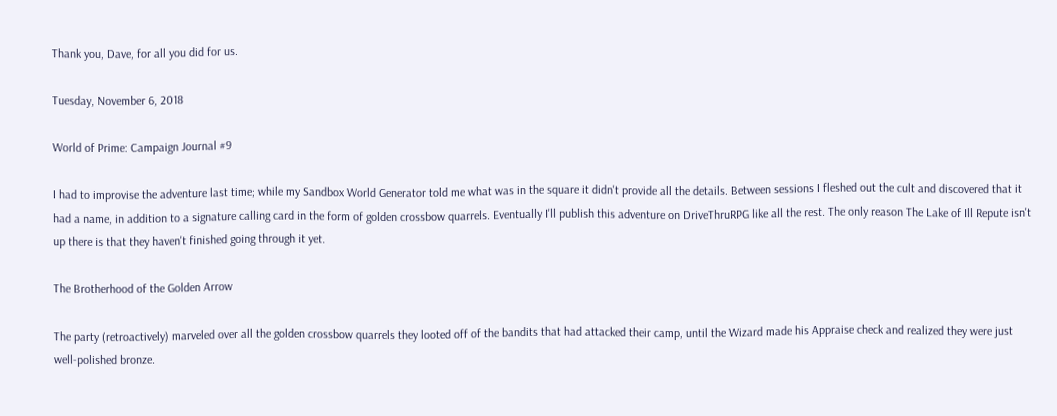Thank you, Dave, for all you did for us.

Tuesday, November 6, 2018

World of Prime: Campaign Journal #9

I had to improvise the adventure last time; while my Sandbox World Generator told me what was in the square it didn't provide all the details. Between sessions I fleshed out the cult and discovered that it had a name, in addition to a signature calling card in the form of golden crossbow quarrels. Eventually I'll publish this adventure on DriveThruRPG like all the rest. The only reason The Lake of Ill Repute isn't up there is that they haven't finished going through it yet.

The Brotherhood of the Golden Arrow

The party (retroactively) marveled over all the golden crossbow quarrels they looted off of the bandits that had attacked their camp, until the Wizard made his Appraise check and realized they were just well-polished bronze.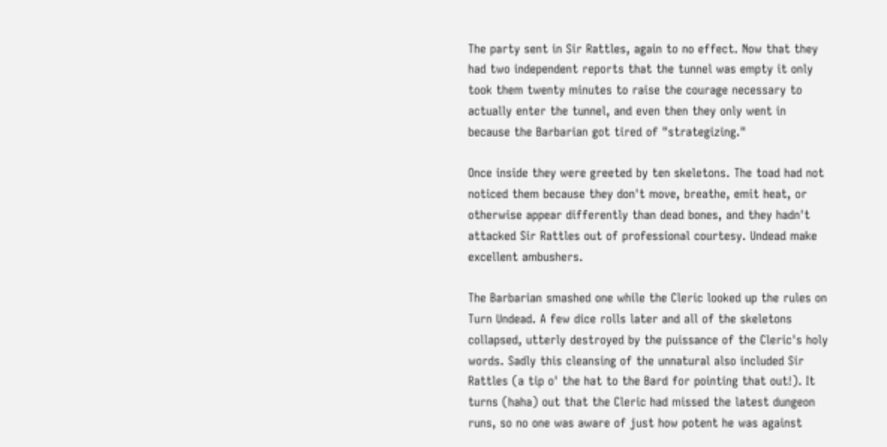The party sent in Sir Rattles, again to no effect. Now that they had two independent reports that the tunnel was empty it only took them twenty minutes to raise the courage necessary to actually enter the tunnel, and even then they only went in because the Barbarian got tired of "strategizing."

Once inside they were greeted by ten skeletons. The toad had not noticed them because they don't move, breathe, emit heat, or otherwise appear differently than dead bones, and they hadn't attacked Sir Rattles out of professional courtesy. Undead make excellent ambushers.

The Barbarian smashed one while the Cleric looked up the rules on Turn Undead. A few dice rolls later and all of the skeletons collapsed, utterly destroyed by the puissance of the Cleric's holy words. Sadly this cleansing of the unnatural also included Sir Rattles (a tip o' the hat to the Bard for pointing that out!). It turns (haha) out that the Cleric had missed the latest dungeon runs, so no one was aware of just how potent he was against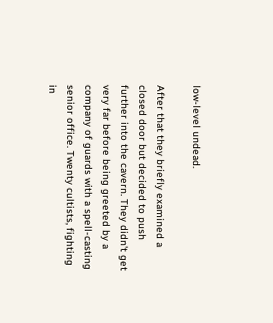low-level undead.

After that they briefly examined a closed door but decided to push further into the cavern. They didn't get very far before being greeted by a company of guards with a spell-casting senior office. Twenty cultists, fighting in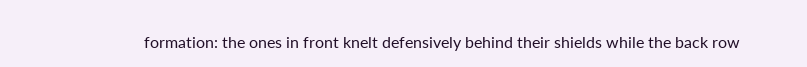formation: the ones in front knelt defensively behind their shields while the back row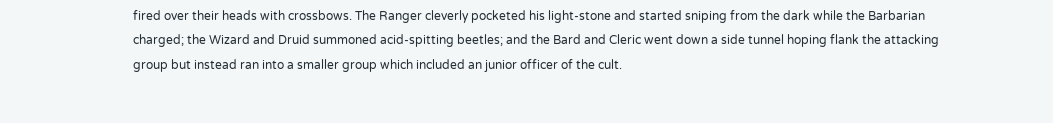fired over their heads with crossbows. The Ranger cleverly pocketed his light-stone and started sniping from the dark while the Barbarian charged; the Wizard and Druid summoned acid-spitting beetles; and the Bard and Cleric went down a side tunnel hoping flank the attacking group but instead ran into a smaller group which included an junior officer of the cult.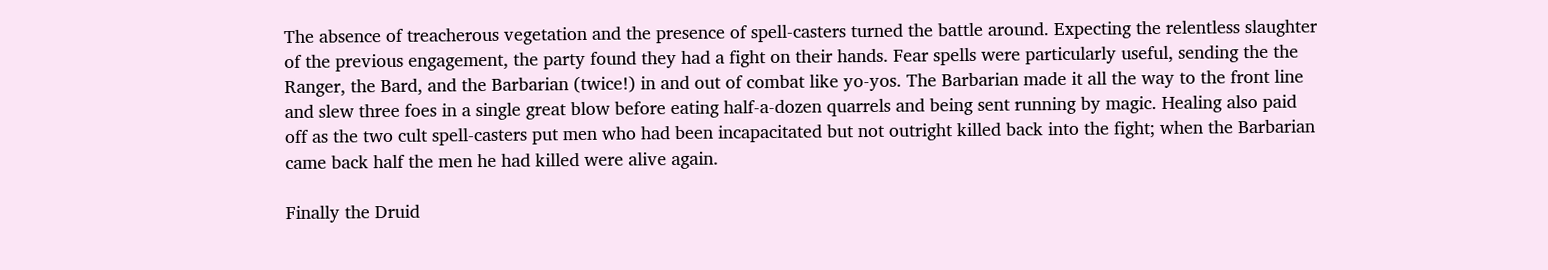The absence of treacherous vegetation and the presence of spell-casters turned the battle around. Expecting the relentless slaughter of the previous engagement, the party found they had a fight on their hands. Fear spells were particularly useful, sending the the Ranger, the Bard, and the Barbarian (twice!) in and out of combat like yo-yos. The Barbarian made it all the way to the front line and slew three foes in a single great blow before eating half-a-dozen quarrels and being sent running by magic. Healing also paid off as the two cult spell-casters put men who had been incapacitated but not outright killed back into the fight; when the Barbarian came back half the men he had killed were alive again.

Finally the Druid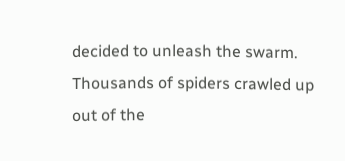decided to unleash the swarm. Thousands of spiders crawled up out of the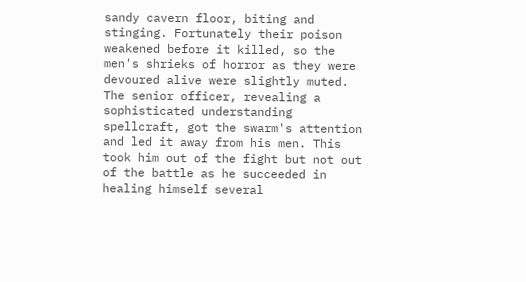sandy cavern floor, biting and stinging. Fortunately their poison weakened before it killed, so the men's shrieks of horror as they were devoured alive were slightly muted. The senior officer, revealing a sophisticated understanding spellcraft, got the swarm's attention and led it away from his men. This took him out of the fight but not out of the battle as he succeeded in healing himself several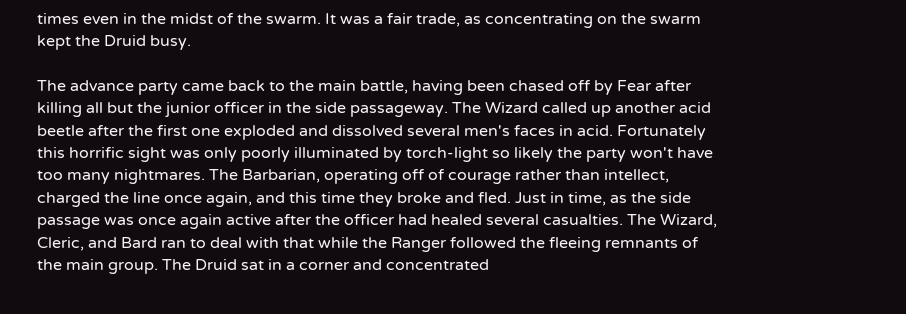times even in the midst of the swarm. It was a fair trade, as concentrating on the swarm kept the Druid busy.

The advance party came back to the main battle, having been chased off by Fear after killing all but the junior officer in the side passageway. The Wizard called up another acid beetle after the first one exploded and dissolved several men's faces in acid. Fortunately this horrific sight was only poorly illuminated by torch-light so likely the party won't have too many nightmares. The Barbarian, operating off of courage rather than intellect, charged the line once again, and this time they broke and fled. Just in time, as the side passage was once again active after the officer had healed several casualties. The Wizard, Cleric, and Bard ran to deal with that while the Ranger followed the fleeing remnants of the main group. The Druid sat in a corner and concentrated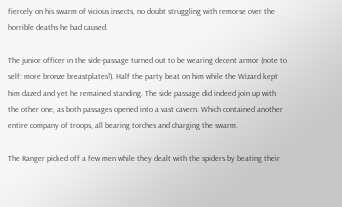fiercely on his swarm of vicious insects, no doubt struggling with remorse over the horrible deaths he had caused.

The junior officer in the side-passage turned out to be wearing decent armor (note to self: more bronze breastplates!). Half the party beat on him while the Wizard kept him dazed and yet he remained standing. The side passage did indeed join up with the other one, as both passages opened into a vast cavern. Which contained another entire company of troops, all bearing torches and charging the swarm.

The Ranger picked off a few men while they dealt with the spiders by beating their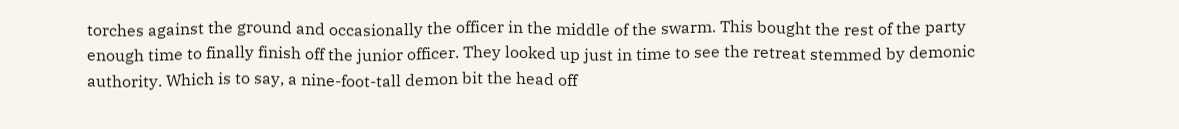torches against the ground and occasionally the officer in the middle of the swarm. This bought the rest of the party enough time to finally finish off the junior officer. They looked up just in time to see the retreat stemmed by demonic authority. Which is to say, a nine-foot-tall demon bit the head off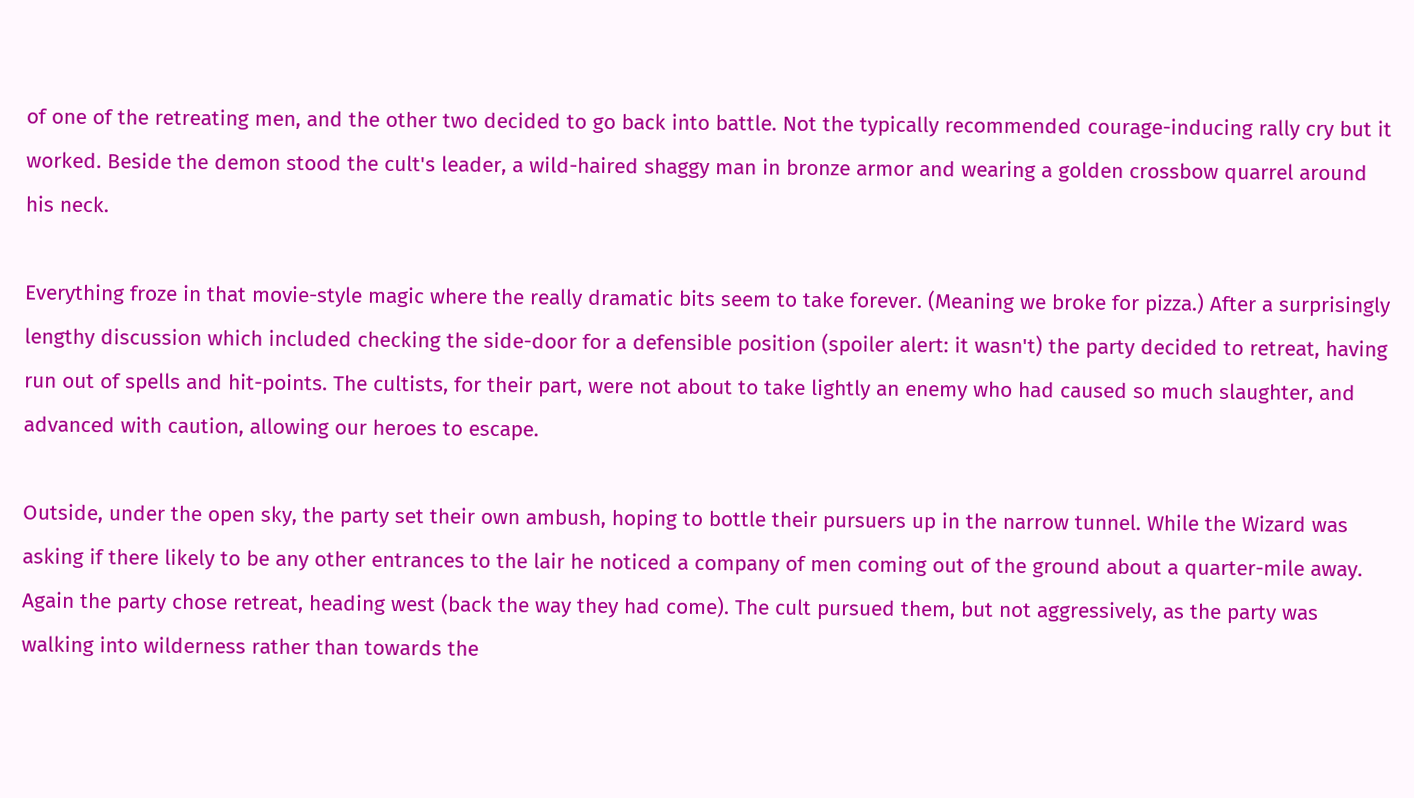of one of the retreating men, and the other two decided to go back into battle. Not the typically recommended courage-inducing rally cry but it worked. Beside the demon stood the cult's leader, a wild-haired shaggy man in bronze armor and wearing a golden crossbow quarrel around his neck.

Everything froze in that movie-style magic where the really dramatic bits seem to take forever. (Meaning we broke for pizza.) After a surprisingly lengthy discussion which included checking the side-door for a defensible position (spoiler alert: it wasn't) the party decided to retreat, having run out of spells and hit-points. The cultists, for their part, were not about to take lightly an enemy who had caused so much slaughter, and advanced with caution, allowing our heroes to escape.

Outside, under the open sky, the party set their own ambush, hoping to bottle their pursuers up in the narrow tunnel. While the Wizard was asking if there likely to be any other entrances to the lair he noticed a company of men coming out of the ground about a quarter-mile away. Again the party chose retreat, heading west (back the way they had come). The cult pursued them, but not aggressively, as the party was walking into wilderness rather than towards the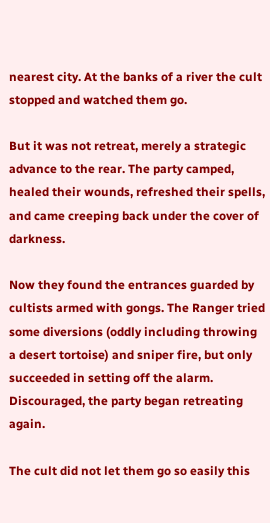nearest city. At the banks of a river the cult stopped and watched them go.

But it was not retreat, merely a strategic advance to the rear. The party camped, healed their wounds, refreshed their spells, and came creeping back under the cover of darkness.

Now they found the entrances guarded by cultists armed with gongs. The Ranger tried some diversions (oddly including throwing a desert tortoise) and sniper fire, but only succeeded in setting off the alarm. Discouraged, the party began retreating again.

The cult did not let them go so easily this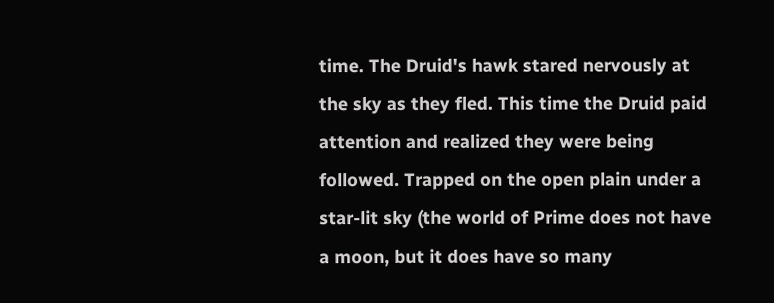time. The Druid's hawk stared nervously at the sky as they fled. This time the Druid paid attention and realized they were being followed. Trapped on the open plain under a star-lit sky (the world of Prime does not have a moon, but it does have so many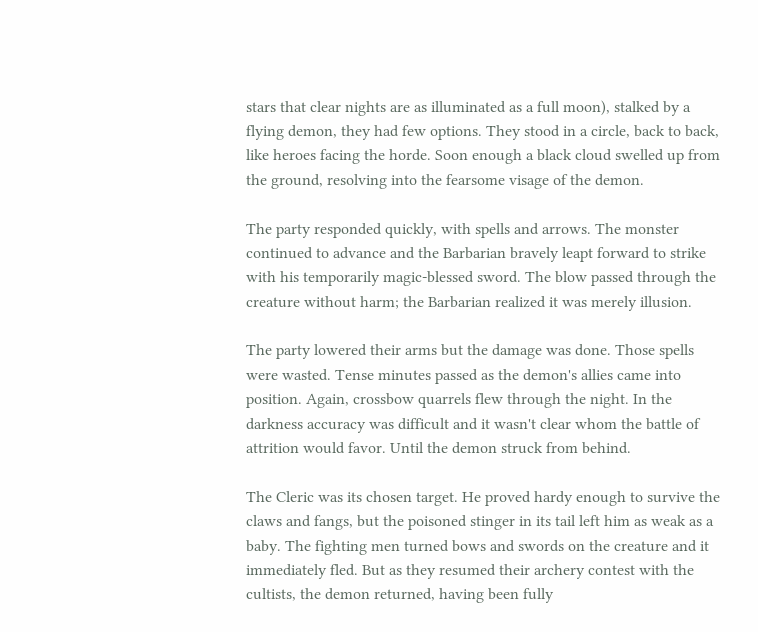stars that clear nights are as illuminated as a full moon), stalked by a flying demon, they had few options. They stood in a circle, back to back, like heroes facing the horde. Soon enough a black cloud swelled up from the ground, resolving into the fearsome visage of the demon.

The party responded quickly, with spells and arrows. The monster continued to advance and the Barbarian bravely leapt forward to strike with his temporarily magic-blessed sword. The blow passed through the creature without harm; the Barbarian realized it was merely illusion.

The party lowered their arms but the damage was done. Those spells were wasted. Tense minutes passed as the demon's allies came into position. Again, crossbow quarrels flew through the night. In the darkness accuracy was difficult and it wasn't clear whom the battle of attrition would favor. Until the demon struck from behind.

The Cleric was its chosen target. He proved hardy enough to survive the claws and fangs, but the poisoned stinger in its tail left him as weak as a baby. The fighting men turned bows and swords on the creature and it immediately fled. But as they resumed their archery contest with the cultists, the demon returned, having been fully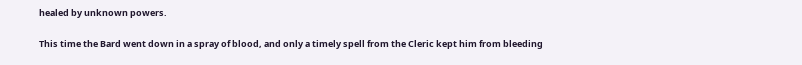healed by unknown powers.

This time the Bard went down in a spray of blood, and only a timely spell from the Cleric kept him from bleeding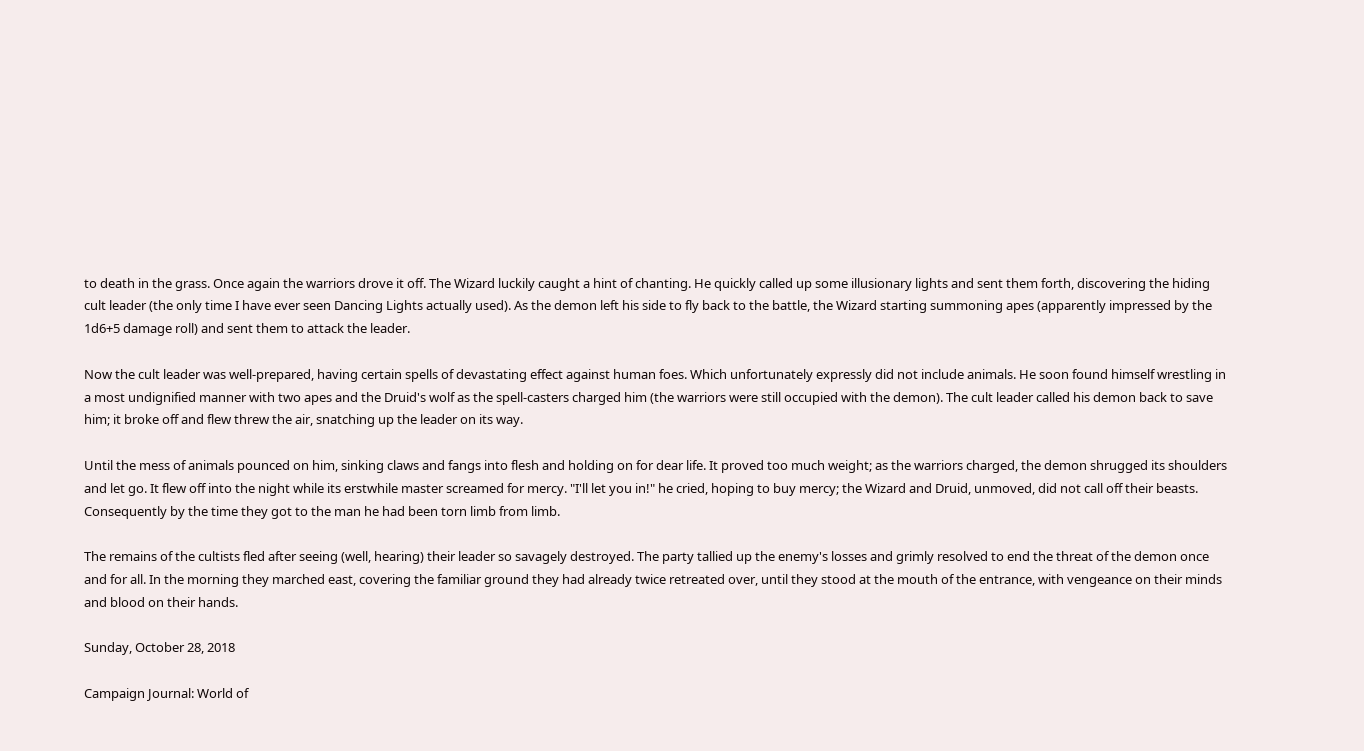to death in the grass. Once again the warriors drove it off. The Wizard luckily caught a hint of chanting. He quickly called up some illusionary lights and sent them forth, discovering the hiding cult leader (the only time I have ever seen Dancing Lights actually used). As the demon left his side to fly back to the battle, the Wizard starting summoning apes (apparently impressed by the 1d6+5 damage roll) and sent them to attack the leader.

Now the cult leader was well-prepared, having certain spells of devastating effect against human foes. Which unfortunately expressly did not include animals. He soon found himself wrestling in a most undignified manner with two apes and the Druid's wolf as the spell-casters charged him (the warriors were still occupied with the demon). The cult leader called his demon back to save him; it broke off and flew threw the air, snatching up the leader on its way.

Until the mess of animals pounced on him, sinking claws and fangs into flesh and holding on for dear life. It proved too much weight; as the warriors charged, the demon shrugged its shoulders and let go. It flew off into the night while its erstwhile master screamed for mercy. "I'll let you in!" he cried, hoping to buy mercy; the Wizard and Druid, unmoved, did not call off their beasts. Consequently by the time they got to the man he had been torn limb from limb.

The remains of the cultists fled after seeing (well, hearing) their leader so savagely destroyed. The party tallied up the enemy's losses and grimly resolved to end the threat of the demon once and for all. In the morning they marched east, covering the familiar ground they had already twice retreated over, until they stood at the mouth of the entrance, with vengeance on their minds and blood on their hands.

Sunday, October 28, 2018

Campaign Journal: World of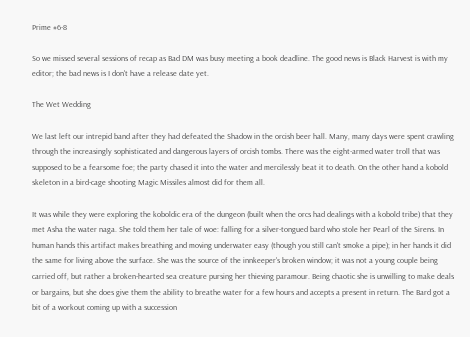Prime #6-8

So we missed several sessions of recap as Bad DM was busy meeting a book deadline. The good news is Black Harvest is with my editor; the bad news is I don't have a release date yet.

The Wet Wedding

We last left our intrepid band after they had defeated the Shadow in the orcish beer hall. Many, many days were spent crawling through the increasingly sophisticated and dangerous layers of orcish tombs. There was the eight-armed water troll that was supposed to be a fearsome foe; the party chased it into the water and mercilessly beat it to death. On the other hand a kobold skeleton in a bird-cage shooting Magic Missiles almost did for them all.

It was while they were exploring the koboldic era of the dungeon (built when the orcs had dealings with a kobold tribe) that they met Asha the water naga. She told them her tale of woe: falling for a silver-tongued bard who stole her Pearl of the Sirens. In human hands this artifact makes breathing and moving underwater easy (though you still can't smoke a pipe); in her hands it did the same for living above the surface. She was the source of the innkeeper's broken window; it was not a young couple being carried off, but rather a broken-hearted sea creature pursing her thieving paramour. Being chaotic she is unwilling to make deals or bargains, but she does give them the ability to breathe water for a few hours and accepts a present in return. The Bard got a bit of a workout coming up with a succession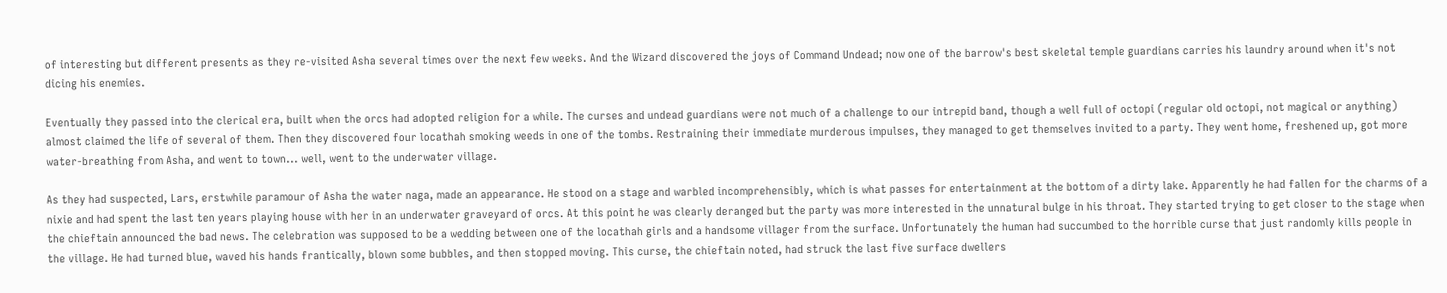of interesting but different presents as they re-visited Asha several times over the next few weeks. And the Wizard discovered the joys of Command Undead; now one of the barrow's best skeletal temple guardians carries his laundry around when it's not dicing his enemies.

Eventually they passed into the clerical era, built when the orcs had adopted religion for a while. The curses and undead guardians were not much of a challenge to our intrepid band, though a well full of octopi (regular old octopi, not magical or anything) almost claimed the life of several of them. Then they discovered four locathah smoking weeds in one of the tombs. Restraining their immediate murderous impulses, they managed to get themselves invited to a party. They went home, freshened up, got more water-breathing from Asha, and went to town... well, went to the underwater village.

As they had suspected, Lars, erstwhile paramour of Asha the water naga, made an appearance. He stood on a stage and warbled incomprehensibly, which is what passes for entertainment at the bottom of a dirty lake. Apparently he had fallen for the charms of a nixie and had spent the last ten years playing house with her in an underwater graveyard of orcs. At this point he was clearly deranged but the party was more interested in the unnatural bulge in his throat. They started trying to get closer to the stage when the chieftain announced the bad news. The celebration was supposed to be a wedding between one of the locathah girls and a handsome villager from the surface. Unfortunately the human had succumbed to the horrible curse that just randomly kills people in the village. He had turned blue, waved his hands frantically, blown some bubbles, and then stopped moving. This curse, the chieftain noted, had struck the last five surface dwellers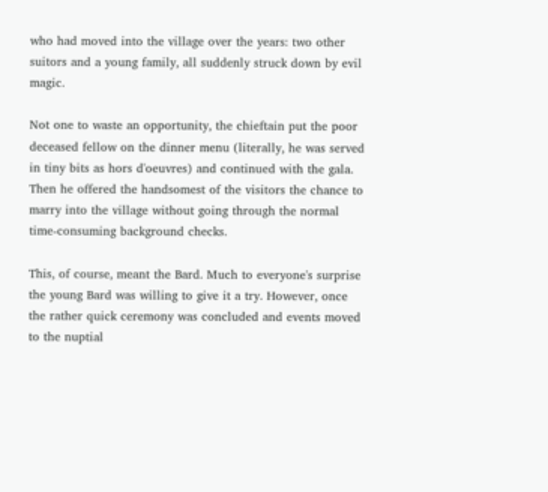who had moved into the village over the years: two other suitors and a young family, all suddenly struck down by evil magic.

Not one to waste an opportunity, the chieftain put the poor deceased fellow on the dinner menu (literally, he was served in tiny bits as hors d'oeuvres) and continued with the gala. Then he offered the handsomest of the visitors the chance to marry into the village without going through the normal time-consuming background checks.

This, of course, meant the Bard. Much to everyone's surprise the young Bard was willing to give it a try. However, once the rather quick ceremony was concluded and events moved to the nuptial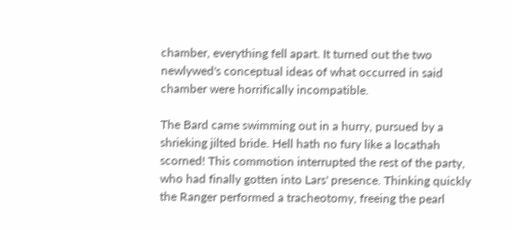chamber, everything fell apart. It turned out the two newlywed's conceptual ideas of what occurred in said chamber were horrifically incompatible.

The Bard came swimming out in a hurry, pursued by a shrieking jilted bride. Hell hath no fury like a locathah scorned! This commotion interrupted the rest of the party, who had finally gotten into Lars' presence. Thinking quickly the Ranger performed a tracheotomy, freeing the pearl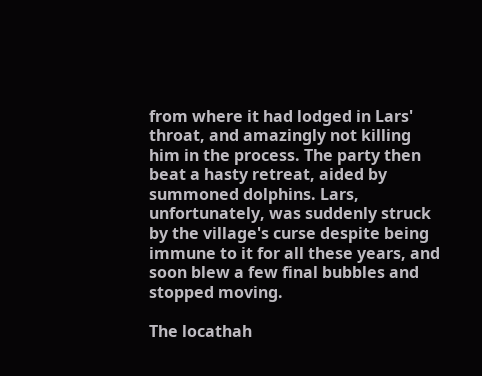from where it had lodged in Lars' throat, and amazingly not killing him in the process. The party then beat a hasty retreat, aided by summoned dolphins. Lars, unfortunately, was suddenly struck by the village's curse despite being immune to it for all these years, and soon blew a few final bubbles and stopped moving.

The locathah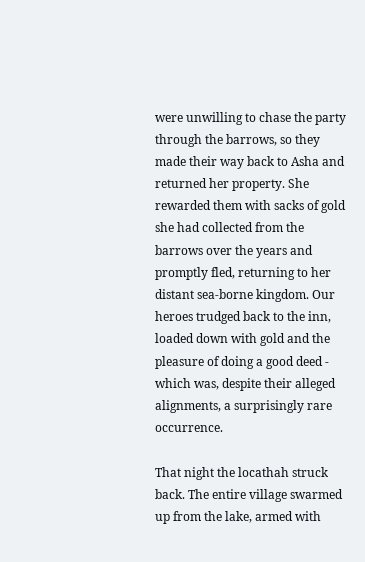were unwilling to chase the party through the barrows, so they made their way back to Asha and returned her property. She rewarded them with sacks of gold she had collected from the barrows over the years and promptly fled, returning to her distant sea-borne kingdom. Our heroes trudged back to the inn, loaded down with gold and the pleasure of doing a good deed - which was, despite their alleged alignments, a surprisingly rare occurrence.

That night the locathah struck back. The entire village swarmed up from the lake, armed with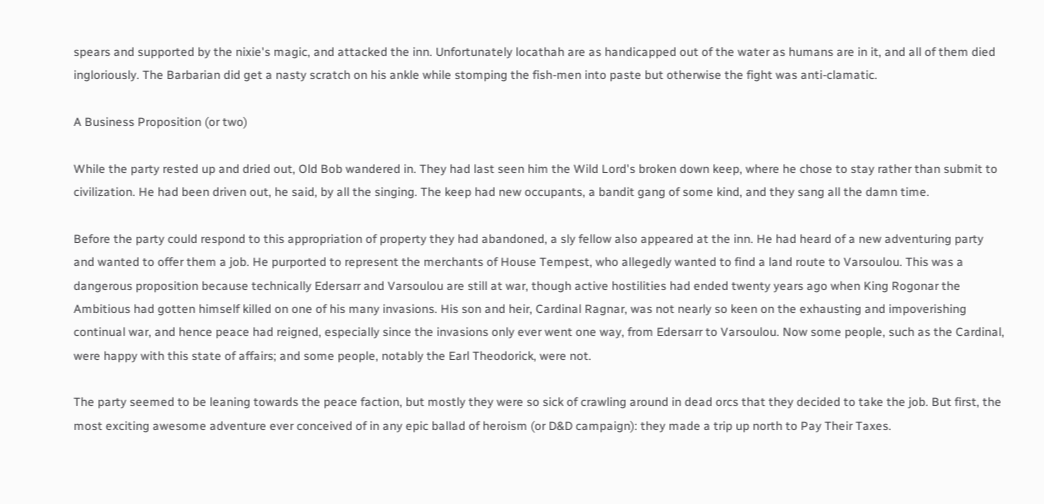spears and supported by the nixie's magic, and attacked the inn. Unfortunately locathah are as handicapped out of the water as humans are in it, and all of them died ingloriously. The Barbarian did get a nasty scratch on his ankle while stomping the fish-men into paste but otherwise the fight was anti-clamatic.

A Business Proposition (or two)

While the party rested up and dried out, Old Bob wandered in. They had last seen him the Wild Lord's broken down keep, where he chose to stay rather than submit to civilization. He had been driven out, he said, by all the singing. The keep had new occupants, a bandit gang of some kind, and they sang all the damn time.

Before the party could respond to this appropriation of property they had abandoned, a sly fellow also appeared at the inn. He had heard of a new adventuring party and wanted to offer them a job. He purported to represent the merchants of House Tempest, who allegedly wanted to find a land route to Varsoulou. This was a dangerous proposition because technically Edersarr and Varsoulou are still at war, though active hostilities had ended twenty years ago when King Rogonar the Ambitious had gotten himself killed on one of his many invasions. His son and heir, Cardinal Ragnar, was not nearly so keen on the exhausting and impoverishing continual war, and hence peace had reigned, especially since the invasions only ever went one way, from Edersarr to Varsoulou. Now some people, such as the Cardinal, were happy with this state of affairs; and some people, notably the Earl Theodorick, were not.

The party seemed to be leaning towards the peace faction, but mostly they were so sick of crawling around in dead orcs that they decided to take the job. But first, the most exciting awesome adventure ever conceived of in any epic ballad of heroism (or D&D campaign): they made a trip up north to Pay Their Taxes.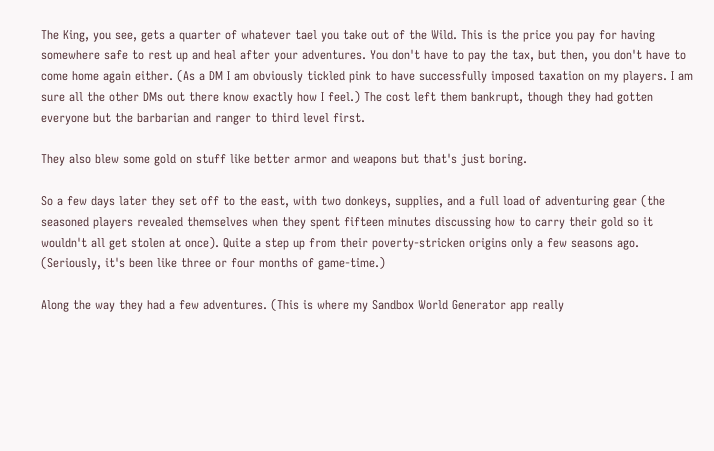The King, you see, gets a quarter of whatever tael you take out of the Wild. This is the price you pay for having somewhere safe to rest up and heal after your adventures. You don't have to pay the tax, but then, you don't have to come home again either. (As a DM I am obviously tickled pink to have successfully imposed taxation on my players. I am sure all the other DMs out there know exactly how I feel.) The cost left them bankrupt, though they had gotten everyone but the barbarian and ranger to third level first.

They also blew some gold on stuff like better armor and weapons but that's just boring.

So a few days later they set off to the east, with two donkeys, supplies, and a full load of adventuring gear (the seasoned players revealed themselves when they spent fifteen minutes discussing how to carry their gold so it wouldn't all get stolen at once). Quite a step up from their poverty-stricken origins only a few seasons ago. (Seriously, it's been like three or four months of game-time.)

Along the way they had a few adventures. (This is where my Sandbox World Generator app really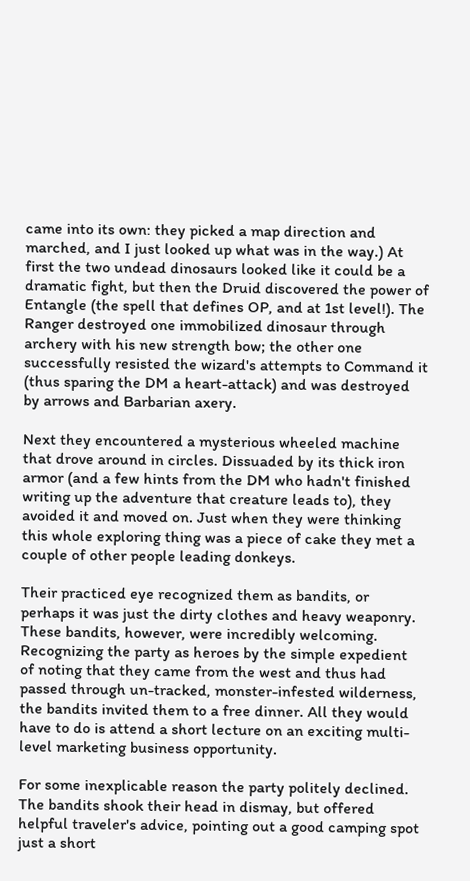came into its own: they picked a map direction and marched, and I just looked up what was in the way.) At first the two undead dinosaurs looked like it could be a dramatic fight, but then the Druid discovered the power of Entangle (the spell that defines OP, and at 1st level!). The Ranger destroyed one immobilized dinosaur through archery with his new strength bow; the other one successfully resisted the wizard's attempts to Command it (thus sparing the DM a heart-attack) and was destroyed by arrows and Barbarian axery.

Next they encountered a mysterious wheeled machine that drove around in circles. Dissuaded by its thick iron armor (and a few hints from the DM who hadn't finished writing up the adventure that creature leads to), they avoided it and moved on. Just when they were thinking this whole exploring thing was a piece of cake they met a couple of other people leading donkeys.

Their practiced eye recognized them as bandits, or perhaps it was just the dirty clothes and heavy weaponry. These bandits, however, were incredibly welcoming. Recognizing the party as heroes by the simple expedient of noting that they came from the west and thus had passed through un-tracked, monster-infested wilderness, the bandits invited them to a free dinner. All they would have to do is attend a short lecture on an exciting multi-level marketing business opportunity.

For some inexplicable reason the party politely declined. The bandits shook their head in dismay, but offered helpful traveler's advice, pointing out a good camping spot just a short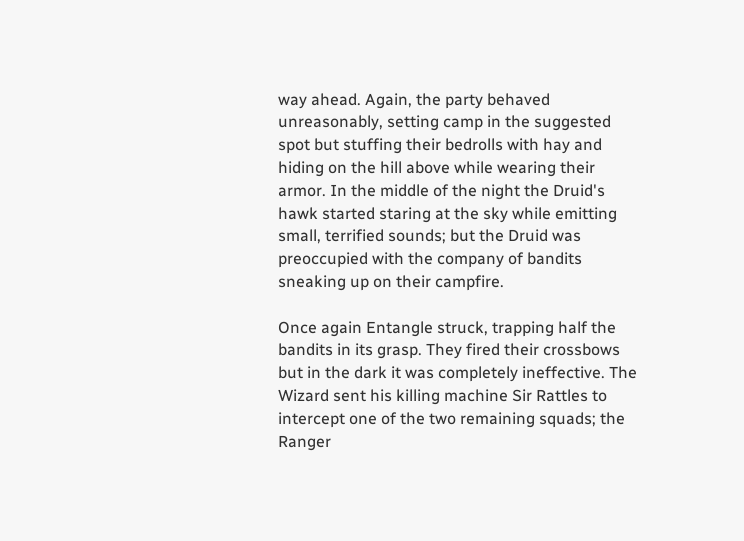way ahead. Again, the party behaved unreasonably, setting camp in the suggested spot but stuffing their bedrolls with hay and hiding on the hill above while wearing their armor. In the middle of the night the Druid's hawk started staring at the sky while emitting small, terrified sounds; but the Druid was preoccupied with the company of bandits sneaking up on their campfire.

Once again Entangle struck, trapping half the bandits in its grasp. They fired their crossbows but in the dark it was completely ineffective. The Wizard sent his killing machine Sir Rattles to intercept one of the two remaining squads; the Ranger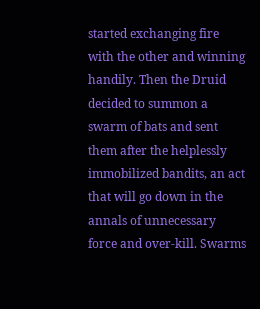started exchanging fire with the other and winning handily. Then the Druid decided to summon a swarm of bats and sent them after the helplessly immobilized bandits, an act that will go down in the annals of unnecessary force and over-kill. Swarms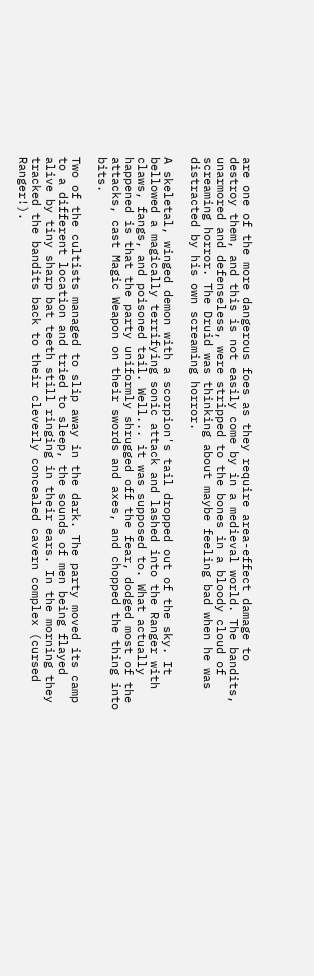are one of the more dangerous foes as they require area-effect damage to destroy them, and this is not easily come by in a medieval world. The bandits, unarmored and defenseless, were stripped to the bones in a bloody cloud of screaming horror. The Druid was thinking about maybe feeling bad when he was distracted by his own screaming horror.

A skeletal, winged demon with a scorpion's tail dropped out of the sky. It bellowed a magically terrifying sonic attack and lashed into the Ranger with claws, fangs, and poisoned tail. Well... it was supposed to. What actually happened is that the party uniformly shrugged off the fear, dodged most of the attacks, cast Magic Weapon on their swords and axes, and chopped the thing into bits.

Two of the cultists managed to slip away in the dark. The party moved its camp to a different location and tried to sleep, the sounds of men being flayed alive by tiny sharp bat teeth still ringing in their ears. In the morning they tracked the bandits back to their cleverly concealed cavern complex (cursed Ranger!).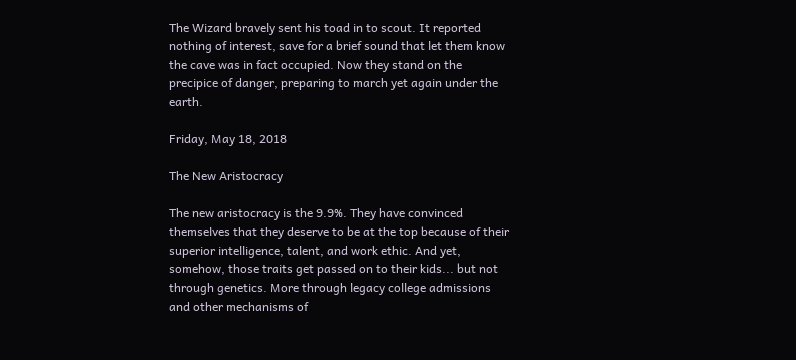The Wizard bravely sent his toad in to scout. It reported nothing of interest, save for a brief sound that let them know the cave was in fact occupied. Now they stand on the precipice of danger, preparing to march yet again under the earth.

Friday, May 18, 2018

The New Aristocracy

The new aristocracy is the 9.9%. They have convinced themselves that they deserve to be at the top because of their superior intelligence, talent, and work ethic. And yet, somehow, those traits get passed on to their kids... but not through genetics. More through legacy college admissions and other mechanisms of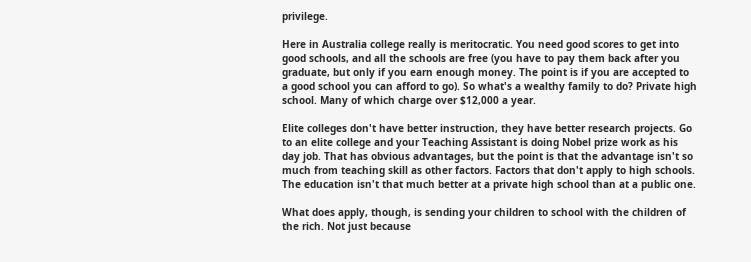privilege.

Here in Australia college really is meritocratic. You need good scores to get into good schools, and all the schools are free (you have to pay them back after you graduate, but only if you earn enough money. The point is if you are accepted to a good school you can afford to go). So what's a wealthy family to do? Private high school. Many of which charge over $12,000 a year.

Elite colleges don't have better instruction, they have better research projects. Go to an elite college and your Teaching Assistant is doing Nobel prize work as his day job. That has obvious advantages, but the point is that the advantage isn't so much from teaching skill as other factors. Factors that don't apply to high schools. The education isn't that much better at a private high school than at a public one.

What does apply, though, is sending your children to school with the children of the rich. Not just because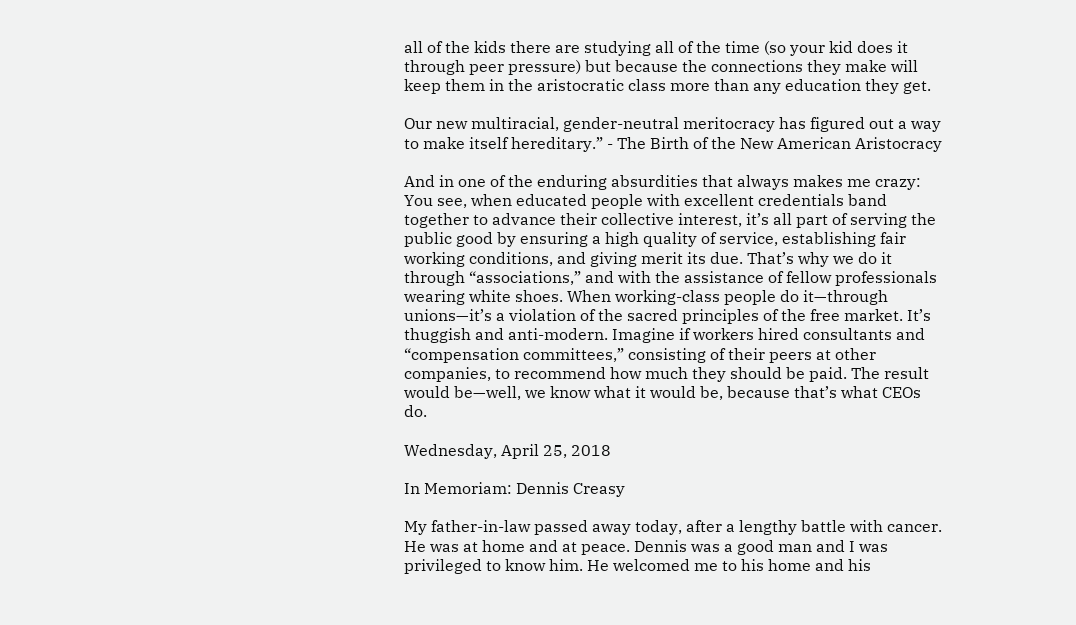all of the kids there are studying all of the time (so your kid does it through peer pressure) but because the connections they make will keep them in the aristocratic class more than any education they get.

Our new multiracial, gender-neutral meritocracy has figured out a way to make itself hereditary.” - The Birth of the New American Aristocracy

And in one of the enduring absurdities that always makes me crazy:
You see, when educated people with excellent credentials band together to advance their collective interest, it’s all part of serving the public good by ensuring a high quality of service, establishing fair working conditions, and giving merit its due. That’s why we do it through “associations,” and with the assistance of fellow professionals wearing white shoes. When working-class people do it—through unions—it’s a violation of the sacred principles of the free market. It’s thuggish and anti-modern. Imagine if workers hired consultants and “compensation committees,” consisting of their peers at other companies, to recommend how much they should be paid. The result would be—well, we know what it would be, because that’s what CEOs do.

Wednesday, April 25, 2018

In Memoriam: Dennis Creasy

My father-in-law passed away today, after a lengthy battle with cancer. He was at home and at peace. Dennis was a good man and I was privileged to know him. He welcomed me to his home and his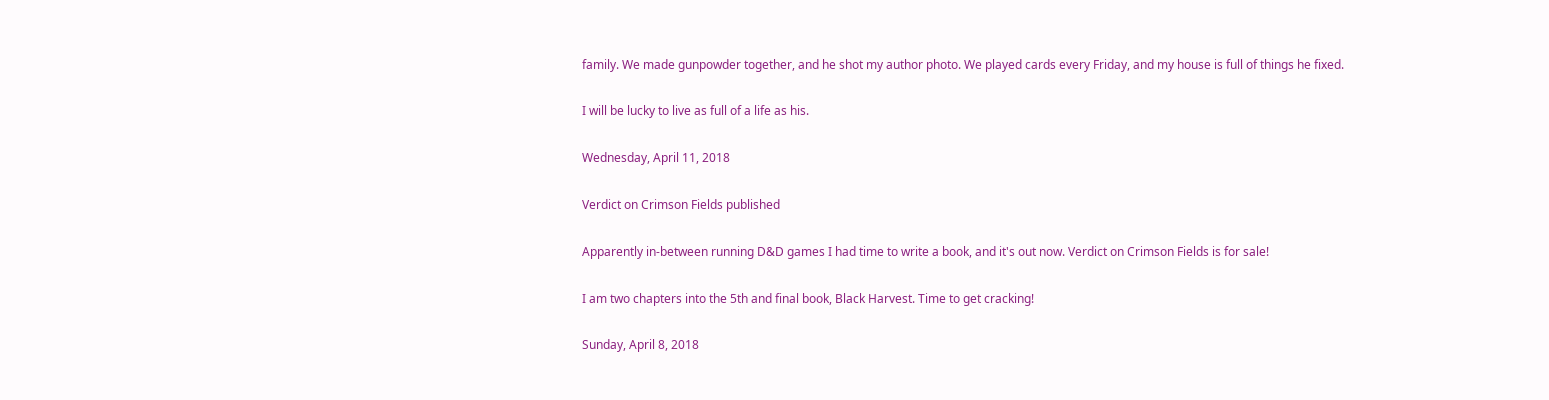family. We made gunpowder together, and he shot my author photo. We played cards every Friday, and my house is full of things he fixed.

I will be lucky to live as full of a life as his.

Wednesday, April 11, 2018

Verdict on Crimson Fields published

Apparently in-between running D&D games I had time to write a book, and it's out now. Verdict on Crimson Fields is for sale!

I am two chapters into the 5th and final book, Black Harvest. Time to get cracking!

Sunday, April 8, 2018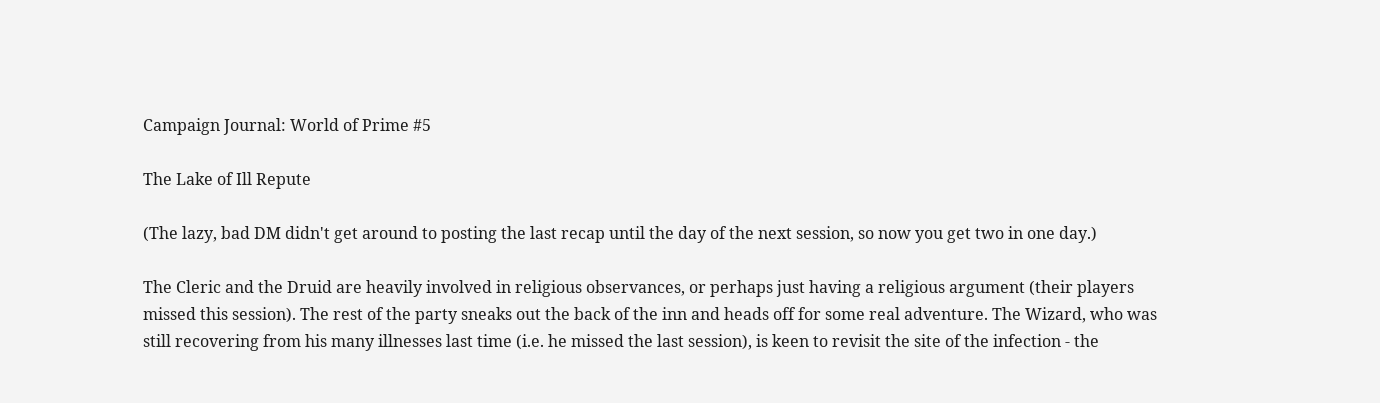Campaign Journal: World of Prime #5

The Lake of Ill Repute

(The lazy, bad DM didn't get around to posting the last recap until the day of the next session, so now you get two in one day.)

The Cleric and the Druid are heavily involved in religious observances, or perhaps just having a religious argument (their players missed this session). The rest of the party sneaks out the back of the inn and heads off for some real adventure. The Wizard, who was still recovering from his many illnesses last time (i.e. he missed the last session), is keen to revisit the site of the infection - the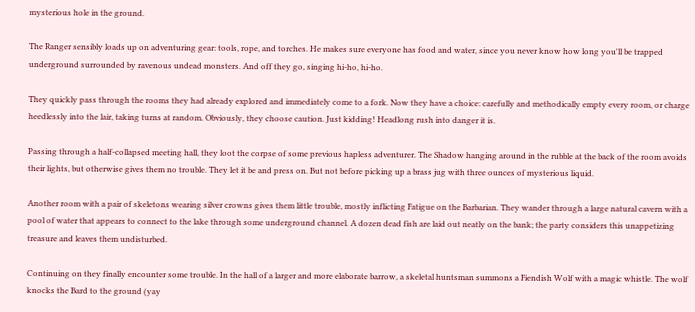mysterious hole in the ground.

The Ranger sensibly loads up on adventuring gear: tools, rope, and torches. He makes sure everyone has food and water, since you never know how long you'll be trapped underground surrounded by ravenous undead monsters. And off they go, singing hi-ho, hi-ho.

They quickly pass through the rooms they had already explored and immediately come to a fork. Now they have a choice: carefully and methodically empty every room, or charge heedlessly into the lair, taking turns at random. Obviously, they choose caution. Just kidding! Headlong rush into danger it is.

Passing through a half-collapsed meeting hall, they loot the corpse of some previous hapless adventurer. The Shadow hanging around in the rubble at the back of the room avoids their lights, but otherwise gives them no trouble. They let it be and press on. But not before picking up a brass jug with three ounces of mysterious liquid.

Another room with a pair of skeletons wearing silver crowns gives them little trouble, mostly inflicting Fatigue on the Barbarian. They wander through a large natural cavern with a pool of water that appears to connect to the lake through some underground channel. A dozen dead fish are laid out neatly on the bank; the party considers this unappetizing treasure and leaves them undisturbed.

Continuing on they finally encounter some trouble. In the hall of a larger and more elaborate barrow, a skeletal huntsman summons a Fiendish Wolf with a magic whistle. The wolf knocks the Bard to the ground (yay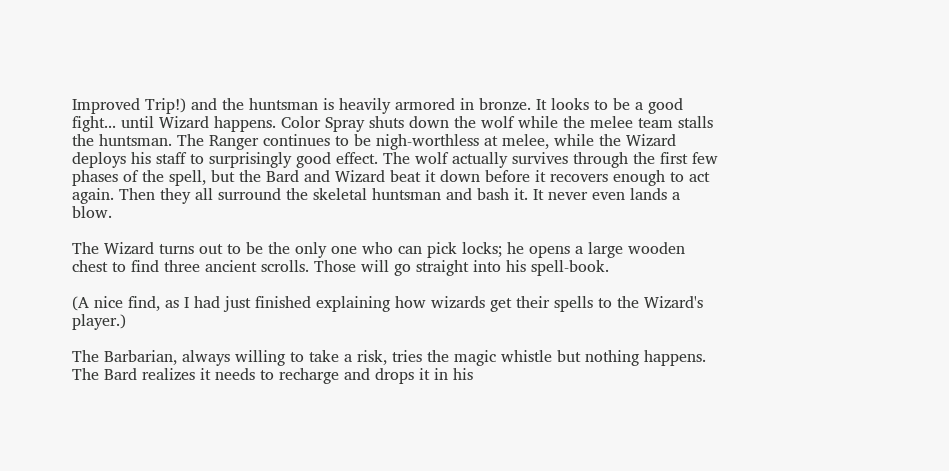Improved Trip!) and the huntsman is heavily armored in bronze. It looks to be a good fight... until Wizard happens. Color Spray shuts down the wolf while the melee team stalls the huntsman. The Ranger continues to be nigh-worthless at melee, while the Wizard deploys his staff to surprisingly good effect. The wolf actually survives through the first few phases of the spell, but the Bard and Wizard beat it down before it recovers enough to act again. Then they all surround the skeletal huntsman and bash it. It never even lands a blow.

The Wizard turns out to be the only one who can pick locks; he opens a large wooden chest to find three ancient scrolls. Those will go straight into his spell-book.

(A nice find, as I had just finished explaining how wizards get their spells to the Wizard's player.)

The Barbarian, always willing to take a risk, tries the magic whistle but nothing happens. The Bard realizes it needs to recharge and drops it in his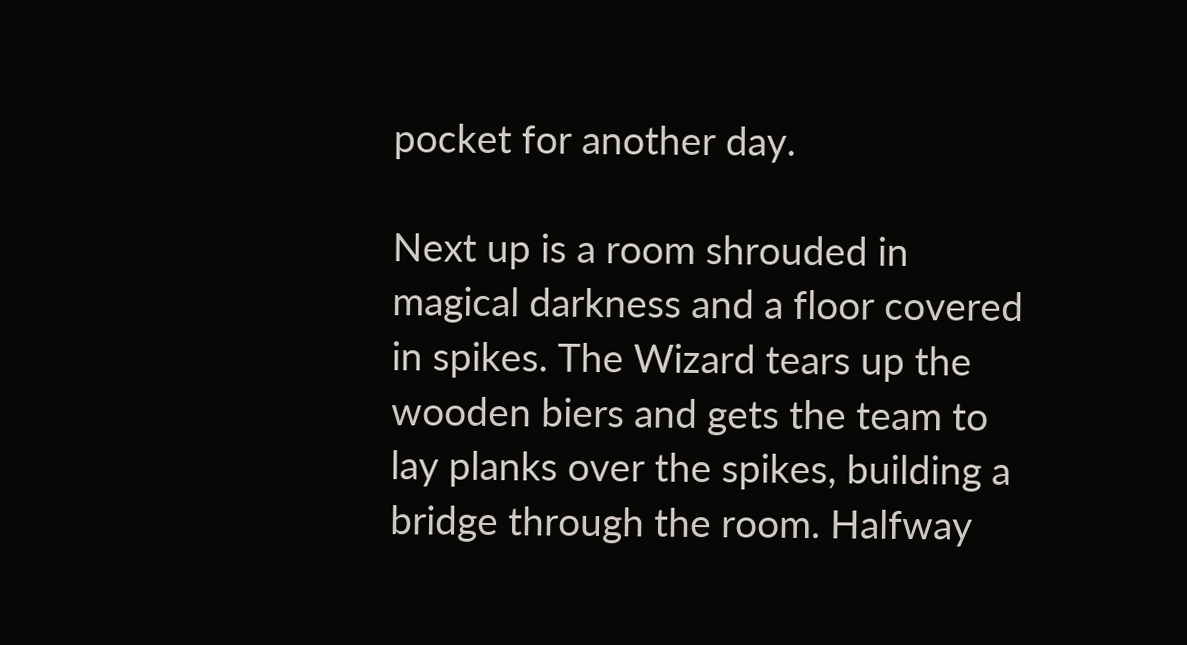pocket for another day.

Next up is a room shrouded in magical darkness and a floor covered in spikes. The Wizard tears up the wooden biers and gets the team to lay planks over the spikes, building a bridge through the room. Halfway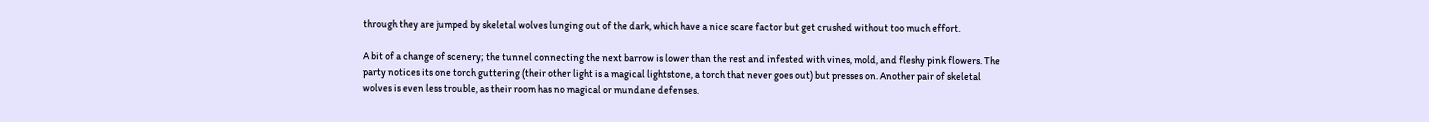through they are jumped by skeletal wolves lunging out of the dark, which have a nice scare factor but get crushed without too much effort.

A bit of a change of scenery; the tunnel connecting the next barrow is lower than the rest and infested with vines, mold, and fleshy pink flowers. The party notices its one torch guttering (their other light is a magical lightstone, a torch that never goes out) but presses on. Another pair of skeletal wolves is even less trouble, as their room has no magical or mundane defenses.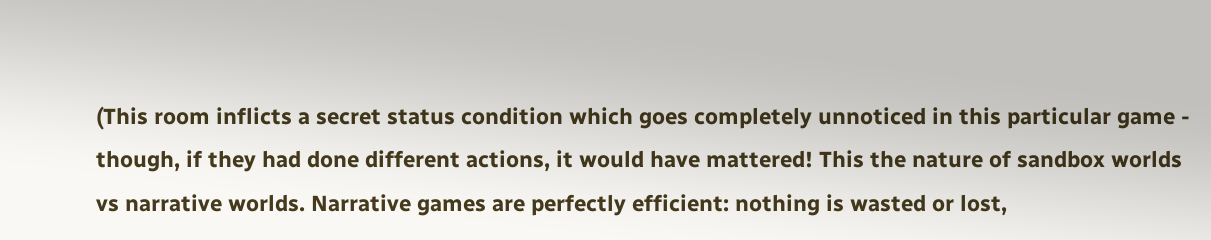(This room inflicts a secret status condition which goes completely unnoticed in this particular game - though, if they had done different actions, it would have mattered! This the nature of sandbox worlds vs narrative worlds. Narrative games are perfectly efficient: nothing is wasted or lost,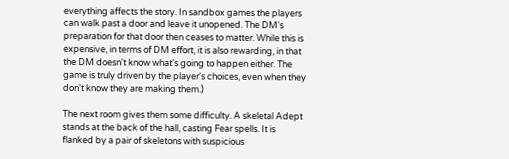everything affects the story. In sandbox games the players can walk past a door and leave it unopened. The DM's preparation for that door then ceases to matter. While this is expensive, in terms of DM effort, it is also rewarding, in that the DM doesn't know what's going to happen either. The game is truly driven by the player's choices, even when they don't know they are making them.)

The next room gives them some difficulty. A skeletal Adept stands at the back of the hall, casting Fear spells. It is flanked by a pair of skeletons with suspicious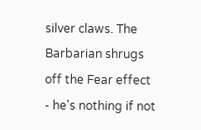silver claws. The Barbarian shrugs off the Fear effect - he's nothing if not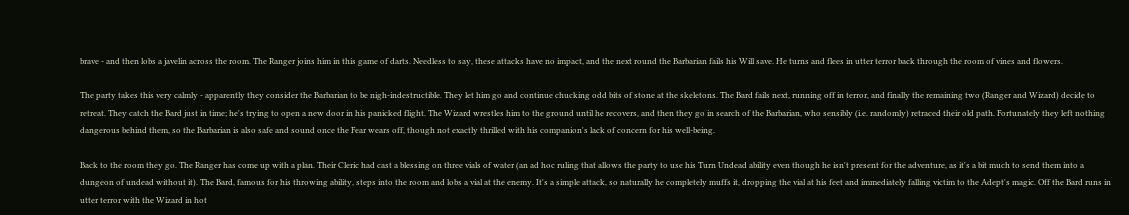brave - and then lobs a javelin across the room. The Ranger joins him in this game of darts. Needless to say, these attacks have no impact, and the next round the Barbarian fails his Will save. He turns and flees in utter terror back through the room of vines and flowers.

The party takes this very calmly - apparently they consider the Barbarian to be nigh-indestructible. They let him go and continue chucking odd bits of stone at the skeletons. The Bard fails next, running off in terror, and finally the remaining two (Ranger and Wizard) decide to retreat. They catch the Bard just in time; he's trying to open a new door in his panicked flight. The Wizard wrestles him to the ground until he recovers, and then they go in search of the Barbarian, who sensibly (i.e. randomly) retraced their old path. Fortunately they left nothing dangerous behind them, so the Barbarian is also safe and sound once the Fear wears off, though not exactly thrilled with his companion's lack of concern for his well-being.

Back to the room they go. The Ranger has come up with a plan. Their Cleric had cast a blessing on three vials of water (an ad hoc ruling that allows the party to use his Turn Undead ability even though he isn't present for the adventure, as it's a bit much to send them into a dungeon of undead without it). The Bard, famous for his throwing ability, steps into the room and lobs a vial at the enemy. It's a simple attack, so naturally he completely muffs it, dropping the vial at his feet and immediately falling victim to the Adept's magic. Off the Bard runs in utter terror with the Wizard in hot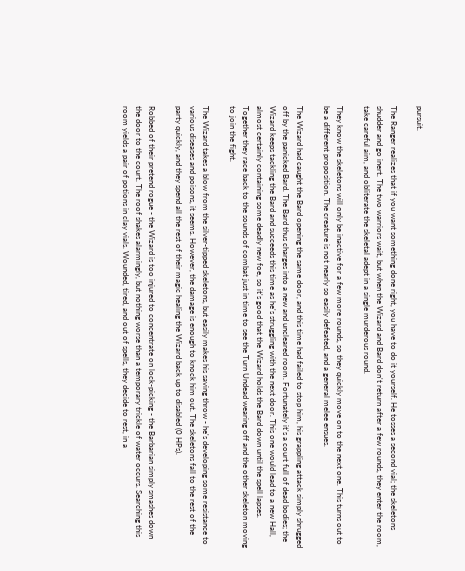pursuit.

The Ranger realizes that if you want something done right, you have to do it yourself. He tosses a second vial; the skeletons shudder and go inert. The two warriors wait, but when the Wizard and Bard don't return after a few rounds, they enter the room, take careful aim, and obliterate the skeletal adept in a single murderous round.

They know the skeletons will only be inactive for a few more rounds, so they quickly move on to the next one. This turns out to be a different proposition. The creature is not nearly so easily defeated, and a general melee ensues.

The Wizard had caught the Bard opening the same door, and this time had failed to stop him, his grappling attack simply shrugged off by the panicked Bard. The Bard thus charges into a new and uncleared room. Fortunately it's a court full of dead bodies; the Wizard keeps tackling the Bard and succeeds this time as he's struggling with the next door. This one would lead to a new Hall, almost certainly containing some deadly new foe, so it's good that the Wizard holds the Bard down until the spell lapses. Together they race back to the sounds of combat just in time to see the Turn Undead wearing off and the other skeleton moving to join the fight.

The Wizard takes a blow from the silver-tipped skeletons, but easily makes his saving throw - he's developing some resistance to various diseases and poisons, it seems. However, the damage is enough to knock him out. The skeletons fall to the rest of the party quickly, and they spend all the rest of their magic healing the Wizard back up to disabled (0 HPs).

Robbed of their pretend rogue - the Wizard is too injured to concentrate on lock-picking - the Barbarian simply smashes down the door to the court. The roof shakes alarmingly, but nothing worse than a temporary trickle of water occurs. Searching this room yields a pair of potions in clay vials. Wounded, tired, and out of spells, they decide to rest, in a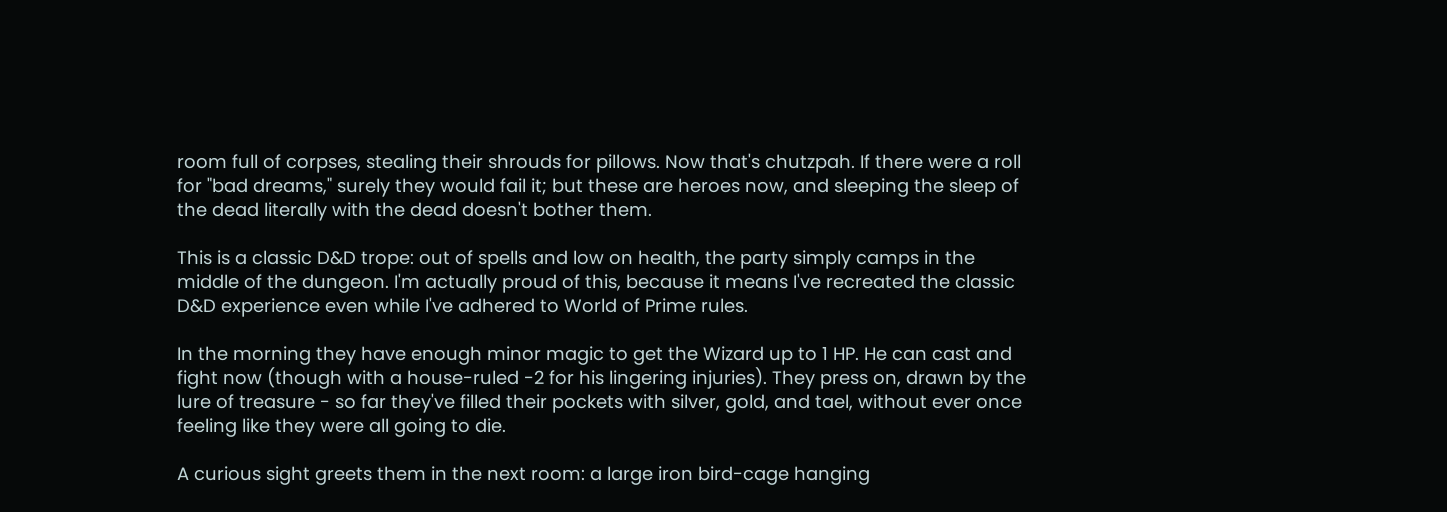room full of corpses, stealing their shrouds for pillows. Now that's chutzpah. If there were a roll for "bad dreams," surely they would fail it; but these are heroes now, and sleeping the sleep of the dead literally with the dead doesn't bother them.

This is a classic D&D trope: out of spells and low on health, the party simply camps in the middle of the dungeon. I'm actually proud of this, because it means I've recreated the classic D&D experience even while I've adhered to World of Prime rules.

In the morning they have enough minor magic to get the Wizard up to 1 HP. He can cast and fight now (though with a house-ruled -2 for his lingering injuries). They press on, drawn by the lure of treasure - so far they've filled their pockets with silver, gold, and tael, without ever once feeling like they were all going to die.

A curious sight greets them in the next room: a large iron bird-cage hanging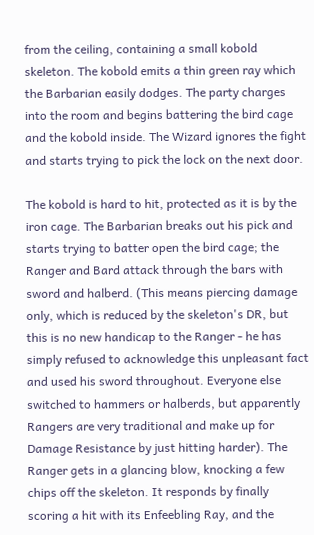from the ceiling, containing a small kobold skeleton. The kobold emits a thin green ray which the Barbarian easily dodges. The party charges into the room and begins battering the bird cage and the kobold inside. The Wizard ignores the fight and starts trying to pick the lock on the next door.

The kobold is hard to hit, protected as it is by the iron cage. The Barbarian breaks out his pick and starts trying to batter open the bird cage; the Ranger and Bard attack through the bars with sword and halberd. (This means piercing damage only, which is reduced by the skeleton's DR, but this is no new handicap to the Ranger - he has simply refused to acknowledge this unpleasant fact and used his sword throughout. Everyone else switched to hammers or halberds, but apparently Rangers are very traditional and make up for Damage Resistance by just hitting harder). The Ranger gets in a glancing blow, knocking a few chips off the skeleton. It responds by finally scoring a hit with its Enfeebling Ray, and the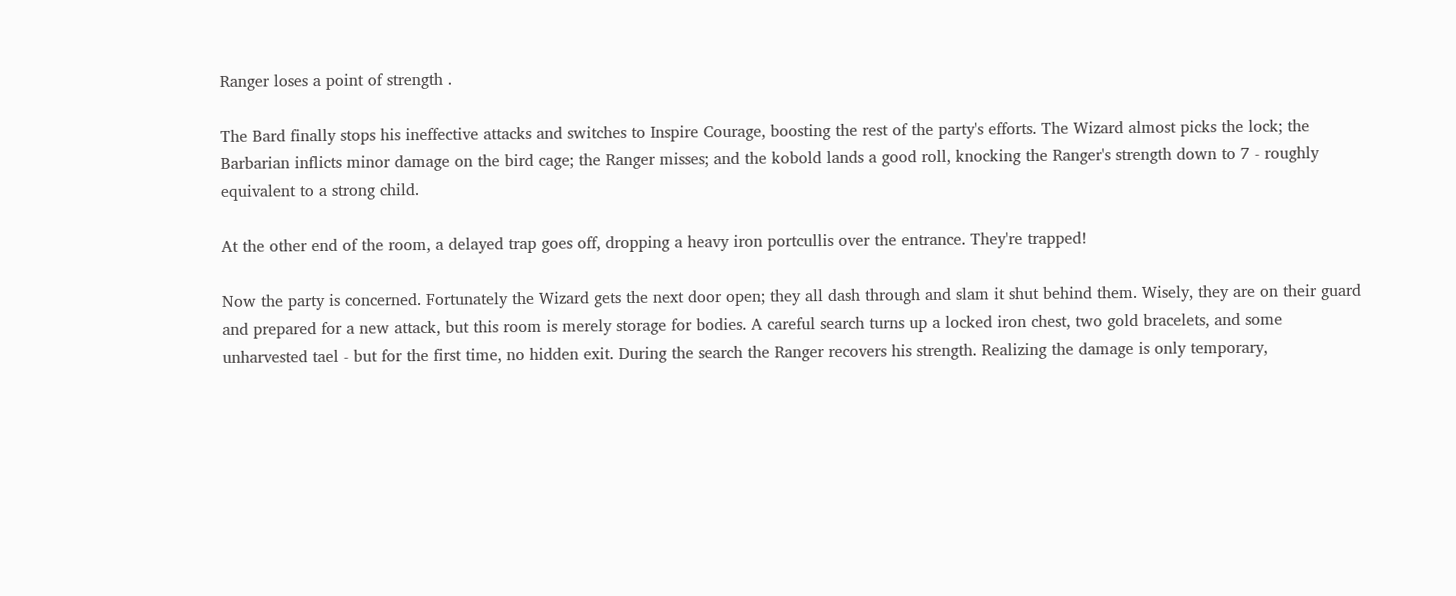Ranger loses a point of strength .

The Bard finally stops his ineffective attacks and switches to Inspire Courage, boosting the rest of the party's efforts. The Wizard almost picks the lock; the Barbarian inflicts minor damage on the bird cage; the Ranger misses; and the kobold lands a good roll, knocking the Ranger's strength down to 7 - roughly equivalent to a strong child.

At the other end of the room, a delayed trap goes off, dropping a heavy iron portcullis over the entrance. They're trapped!

Now the party is concerned. Fortunately the Wizard gets the next door open; they all dash through and slam it shut behind them. Wisely, they are on their guard and prepared for a new attack, but this room is merely storage for bodies. A careful search turns up a locked iron chest, two gold bracelets, and some unharvested tael - but for the first time, no hidden exit. During the search the Ranger recovers his strength. Realizing the damage is only temporary,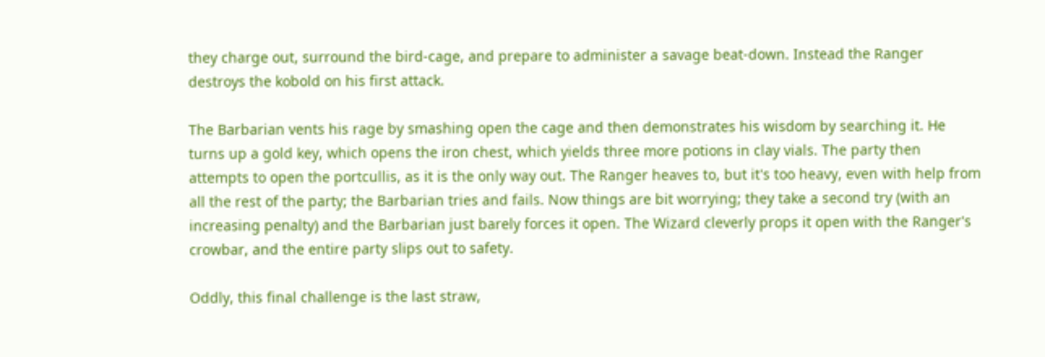they charge out, surround the bird-cage, and prepare to administer a savage beat-down. Instead the Ranger destroys the kobold on his first attack.

The Barbarian vents his rage by smashing open the cage and then demonstrates his wisdom by searching it. He turns up a gold key, which opens the iron chest, which yields three more potions in clay vials. The party then attempts to open the portcullis, as it is the only way out. The Ranger heaves to, but it's too heavy, even with help from all the rest of the party; the Barbarian tries and fails. Now things are bit worrying; they take a second try (with an increasing penalty) and the Barbarian just barely forces it open. The Wizard cleverly props it open with the Ranger's crowbar, and the entire party slips out to safety.

Oddly, this final challenge is the last straw,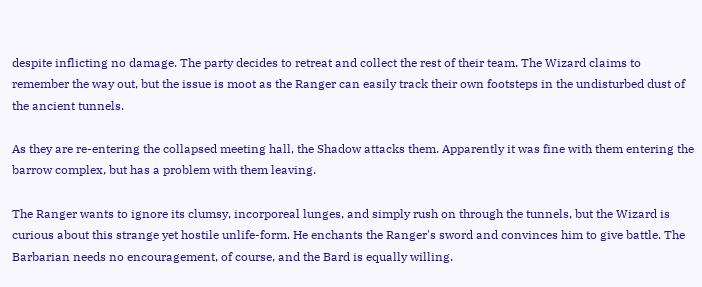despite inflicting no damage. The party decides to retreat and collect the rest of their team. The Wizard claims to remember the way out, but the issue is moot as the Ranger can easily track their own footsteps in the undisturbed dust of the ancient tunnels.

As they are re-entering the collapsed meeting hall, the Shadow attacks them. Apparently it was fine with them entering the barrow complex, but has a problem with them leaving.

The Ranger wants to ignore its clumsy, incorporeal lunges, and simply rush on through the tunnels, but the Wizard is curious about this strange yet hostile unlife-form. He enchants the Ranger's sword and convinces him to give battle. The Barbarian needs no encouragement, of course, and the Bard is equally willing.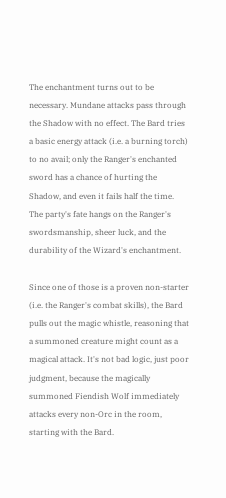The enchantment turns out to be necessary. Mundane attacks pass through the Shadow with no effect. The Bard tries a basic energy attack (i.e. a burning torch) to no avail; only the Ranger's enchanted sword has a chance of hurting the Shadow, and even it fails half the time. The party's fate hangs on the Ranger's swordsmanship, sheer luck, and the durability of the Wizard's enchantment.

Since one of those is a proven non-starter (i.e. the Ranger's combat skills), the Bard pulls out the magic whistle, reasoning that a summoned creature might count as a magical attack. It's not bad logic, just poor judgment, because the magically summoned Fiendish Wolf immediately attacks every non-Orc in the room, starting with the Bard.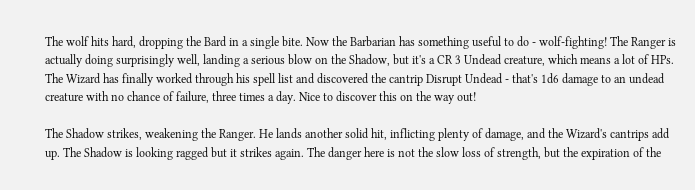The wolf hits hard, dropping the Bard in a single bite. Now the Barbarian has something useful to do - wolf-fighting! The Ranger is actually doing surprisingly well, landing a serious blow on the Shadow, but it's a CR 3 Undead creature, which means a lot of HPs. The Wizard has finally worked through his spell list and discovered the cantrip Disrupt Undead - that's 1d6 damage to an undead creature with no chance of failure, three times a day. Nice to discover this on the way out!

The Shadow strikes, weakening the Ranger. He lands another solid hit, inflicting plenty of damage, and the Wizard's cantrips add up. The Shadow is looking ragged but it strikes again. The danger here is not the slow loss of strength, but the expiration of the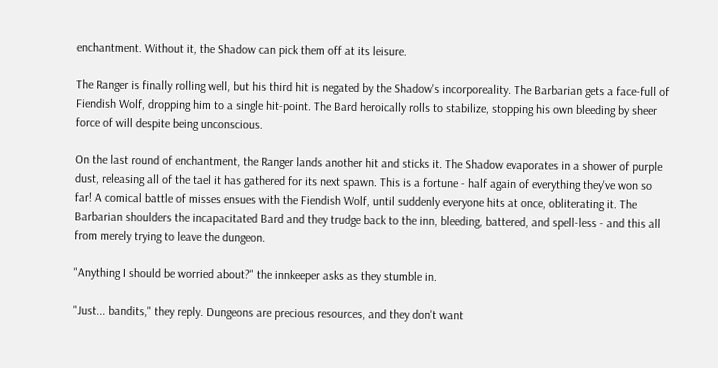enchantment. Without it, the Shadow can pick them off at its leisure.

The Ranger is finally rolling well, but his third hit is negated by the Shadow's incorporeality. The Barbarian gets a face-full of Fiendish Wolf, dropping him to a single hit-point. The Bard heroically rolls to stabilize, stopping his own bleeding by sheer force of will despite being unconscious.

On the last round of enchantment, the Ranger lands another hit and sticks it. The Shadow evaporates in a shower of purple dust, releasing all of the tael it has gathered for its next spawn. This is a fortune - half again of everything they've won so far! A comical battle of misses ensues with the Fiendish Wolf, until suddenly everyone hits at once, obliterating it. The Barbarian shoulders the incapacitated Bard and they trudge back to the inn, bleeding, battered, and spell-less - and this all from merely trying to leave the dungeon.

"Anything I should be worried about?" the innkeeper asks as they stumble in.

"Just... bandits," they reply. Dungeons are precious resources, and they don't want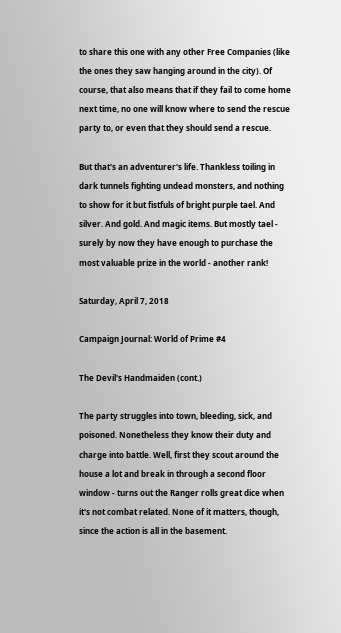to share this one with any other Free Companies (like the ones they saw hanging around in the city). Of course, that also means that if they fail to come home next time, no one will know where to send the rescue party to, or even that they should send a rescue.

But that's an adventurer's life. Thankless toiling in dark tunnels fighting undead monsters, and nothing to show for it but fistfuls of bright purple tael. And silver. And gold. And magic items. But mostly tael - surely by now they have enough to purchase the most valuable prize in the world - another rank!

Saturday, April 7, 2018

Campaign Journal: World of Prime #4

The Devil's Handmaiden (cont.)

The party struggles into town, bleeding, sick, and poisoned. Nonetheless they know their duty and charge into battle. Well, first they scout around the house a lot and break in through a second floor window - turns out the Ranger rolls great dice when it's not combat related. None of it matters, though, since the action is all in the basement.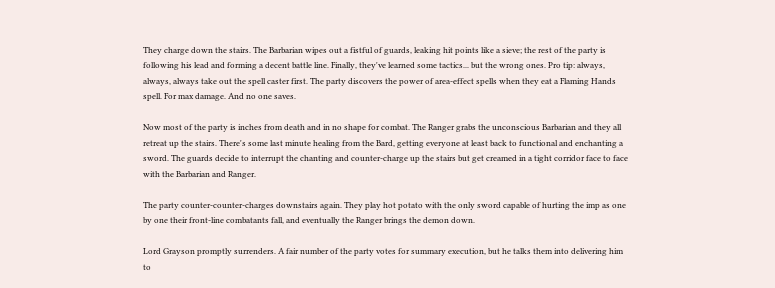They charge down the stairs. The Barbarian wipes out a fistful of guards, leaking hit points like a sieve; the rest of the party is following his lead and forming a decent battle line. Finally, they've learned some tactics... but the wrong ones. Pro tip: always, always, always take out the spell caster first. The party discovers the power of area-effect spells when they eat a Flaming Hands spell. For max damage. And no one saves.

Now most of the party is inches from death and in no shape for combat. The Ranger grabs the unconscious Barbarian and they all retreat up the stairs. There's some last minute healing from the Bard, getting everyone at least back to functional and enchanting a sword. The guards decide to interrupt the chanting and counter-charge up the stairs but get creamed in a tight corridor face to face with the Barbarian and Ranger.

The party counter-counter-charges downstairs again. They play hot potato with the only sword capable of hurting the imp as one by one their front-line combatants fall, and eventually the Ranger brings the demon down.

Lord Grayson promptly surrenders. A fair number of the party votes for summary execution, but he talks them into delivering him to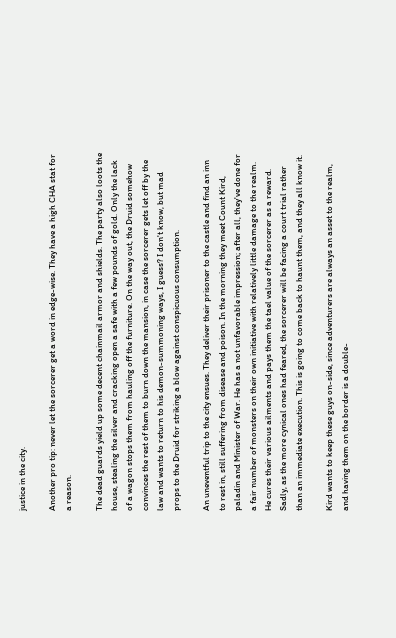justice in the city.

Another pro tip: never let the sorcerer get a word in edge-wise. They have a high CHA stat for a reason.

The dead guards yield up some decent chainmail armor and shields. The party also loots the house, stealing the silver and cracking open a safe with a few pounds of gold. Only the lack of a wagon stops them from hauling off the furniture. On the way out, the Druid somehow convinces the rest of them to burn down the mansion, in case the sorcerer gets let off by the law and wants to return to his demon-summoning ways, I guess? I don't know, but mad props to the Druid for striking a blow against conspicuous consumption.

An uneventful trip to the city ensues. They deliver their prisoner to the castle and find an inn to rest in, still suffering from disease and poison. In the morning they meet Count Kird, paladin and Minister of War. He has a not unfavorable impression; after all, they've done for a fair number of monsters on their own initiative with relatively little damage to the realm. He cures their various ailments and pays them the tael value of the sorcerer as a reward. Sadly, as the more cynical ones had feared, the sorcerer will be facing a court trial rather than an immediate execution. This is going to come back to haunt them, and they all know it.

Kird wants to keep these guys on-side, since adventurers are always an asset to the realm, and having them on the border is a double-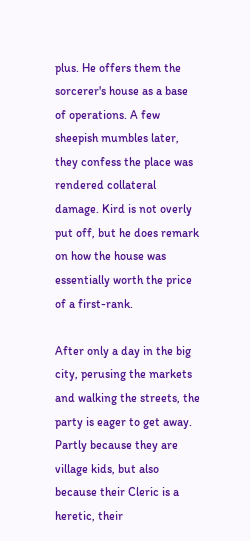plus. He offers them the sorcerer's house as a base of operations. A few sheepish mumbles later, they confess the place was rendered collateral damage. Kird is not overly put off, but he does remark on how the house was essentially worth the price of a first-rank.

After only a day in the big city, perusing the markets and walking the streets, the party is eager to get away. Partly because they are village kids, but also because their Cleric is a heretic, their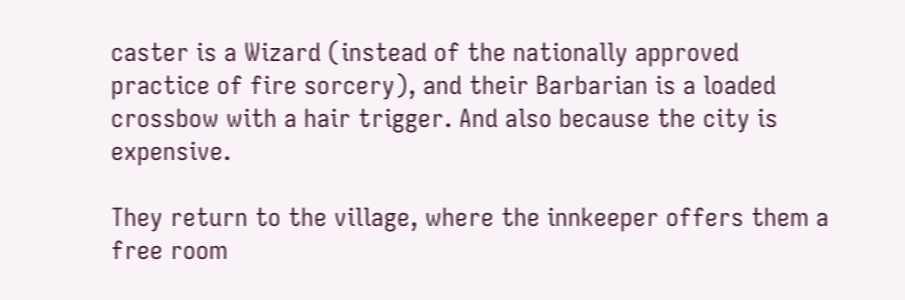caster is a Wizard (instead of the nationally approved practice of fire sorcery), and their Barbarian is a loaded crossbow with a hair trigger. And also because the city is expensive.

They return to the village, where the innkeeper offers them a free room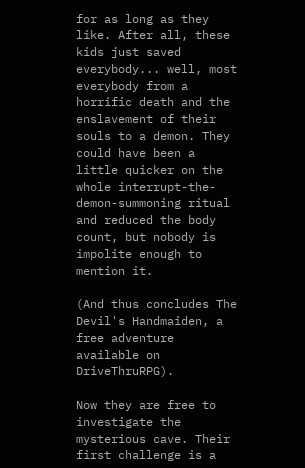for as long as they like. After all, these kids just saved everybody... well, most everybody from a horrific death and the enslavement of their souls to a demon. They could have been a little quicker on the whole interrupt-the-demon-summoning ritual and reduced the body count, but nobody is impolite enough to mention it.

(And thus concludes The Devil's Handmaiden, a free adventure available on DriveThruRPG).

Now they are free to investigate the mysterious cave. Their first challenge is a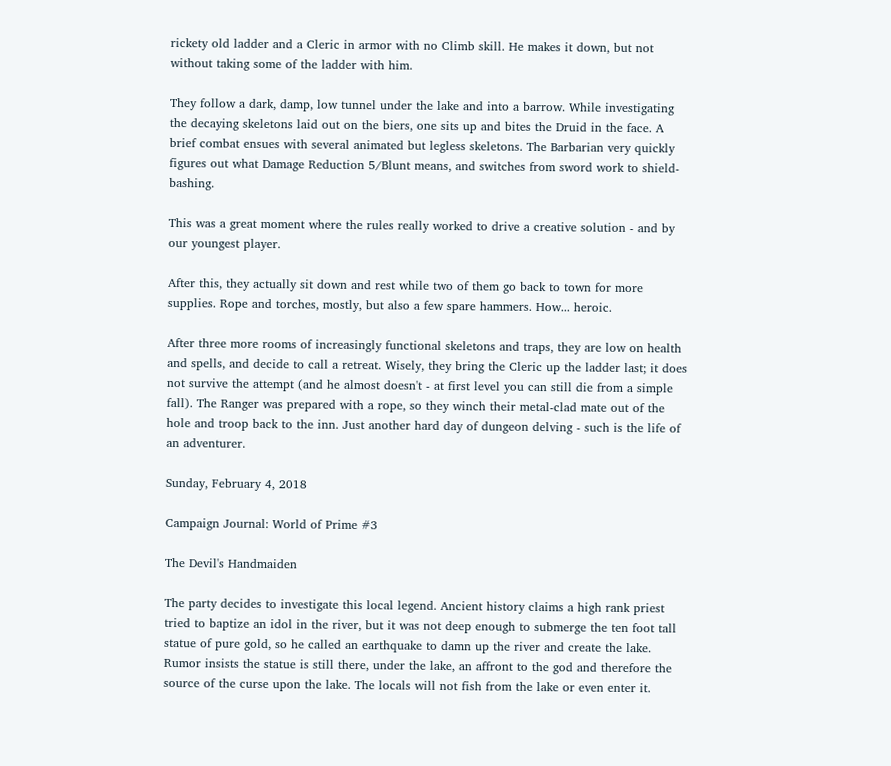rickety old ladder and a Cleric in armor with no Climb skill. He makes it down, but not without taking some of the ladder with him.

They follow a dark, damp, low tunnel under the lake and into a barrow. While investigating the decaying skeletons laid out on the biers, one sits up and bites the Druid in the face. A brief combat ensues with several animated but legless skeletons. The Barbarian very quickly figures out what Damage Reduction 5/Blunt means, and switches from sword work to shield-bashing.

This was a great moment where the rules really worked to drive a creative solution - and by our youngest player.

After this, they actually sit down and rest while two of them go back to town for more supplies. Rope and torches, mostly, but also a few spare hammers. How... heroic.

After three more rooms of increasingly functional skeletons and traps, they are low on health and spells, and decide to call a retreat. Wisely, they bring the Cleric up the ladder last; it does not survive the attempt (and he almost doesn't - at first level you can still die from a simple fall). The Ranger was prepared with a rope, so they winch their metal-clad mate out of the hole and troop back to the inn. Just another hard day of dungeon delving - such is the life of an adventurer.

Sunday, February 4, 2018

Campaign Journal: World of Prime #3

The Devil's Handmaiden

The party decides to investigate this local legend. Ancient history claims a high rank priest tried to baptize an idol in the river, but it was not deep enough to submerge the ten foot tall statue of pure gold, so he called an earthquake to damn up the river and create the lake. Rumor insists the statue is still there, under the lake, an affront to the god and therefore the source of the curse upon the lake. The locals will not fish from the lake or even enter it.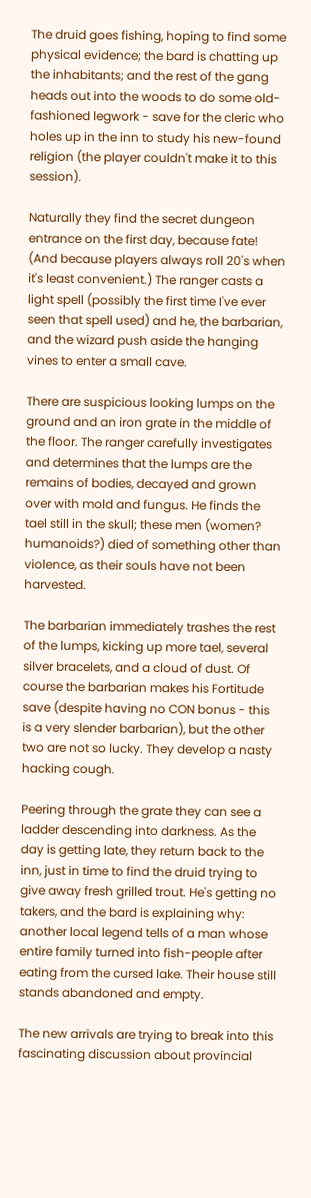The druid goes fishing, hoping to find some physical evidence; the bard is chatting up the inhabitants; and the rest of the gang heads out into the woods to do some old-fashioned legwork - save for the cleric who holes up in the inn to study his new-found religion (the player couldn't make it to this session).

Naturally they find the secret dungeon entrance on the first day, because fate! (And because players always roll 20's when it's least convenient.) The ranger casts a light spell (possibly the first time I've ever seen that spell used) and he, the barbarian, and the wizard push aside the hanging vines to enter a small cave.

There are suspicious looking lumps on the ground and an iron grate in the middle of the floor. The ranger carefully investigates and determines that the lumps are the remains of bodies, decayed and grown over with mold and fungus. He finds the tael still in the skull; these men (women? humanoids?) died of something other than violence, as their souls have not been harvested.

The barbarian immediately trashes the rest of the lumps, kicking up more tael, several silver bracelets, and a cloud of dust. Of course the barbarian makes his Fortitude save (despite having no CON bonus - this is a very slender barbarian), but the other two are not so lucky. They develop a nasty hacking cough.

Peering through the grate they can see a ladder descending into darkness. As the day is getting late, they return back to the inn, just in time to find the druid trying to give away fresh grilled trout. He's getting no takers, and the bard is explaining why: another local legend tells of a man whose entire family turned into fish-people after eating from the cursed lake. Their house still stands abandoned and empty.

The new arrivals are trying to break into this fascinating discussion about provincial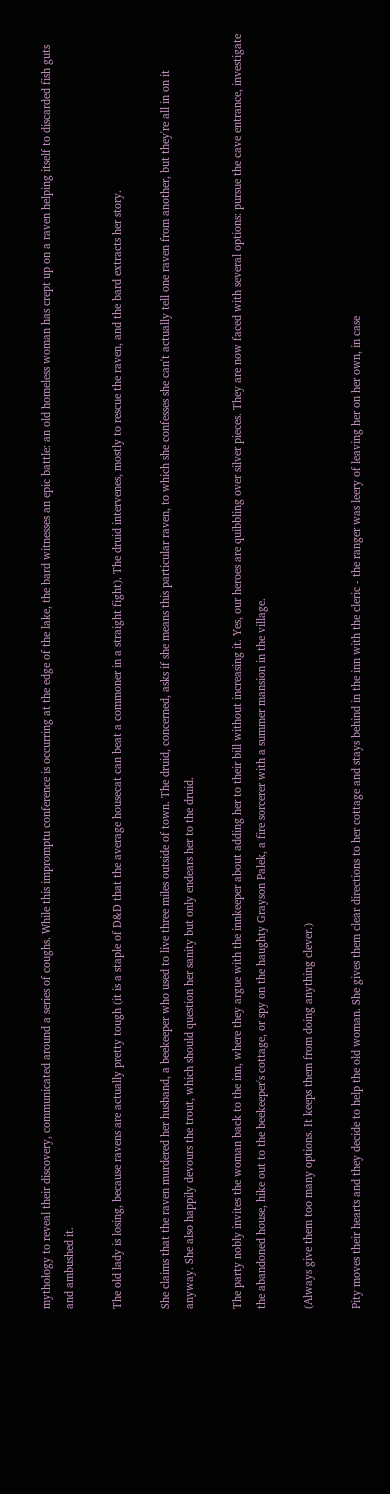mythology to reveal their discovery, communicated around a series of coughs. While this impromptu conference is occurring at the edge of the lake, the bard witnesses an epic battle: an old homeless woman has crept up on a raven helping itself to discarded fish guts and ambushed it.

The old lady is losing, because ravens are actually pretty tough (it is a staple of D&D that the average housecat can beat a commoner in a straight fight). The druid intervenes, mostly to rescue the raven, and the bard extracts her story.

She claims that the raven murdered her husband, a beekeeper who used to live three miles outside of town. The druid, concerned, asks if she means this particular raven, to which she confesses she can't actually tell one raven from another, but they're all in on it anyway. She also happily devours the trout, which should question her sanity but only endears her to the druid.

The party nobly invites the woman back to the inn, where they argue with the innkeeper about adding her to their bill without increasing it. Yes, our heroes are quibbling over silver pieces. They are now faced with several options: pursue the cave entrance, investigate the abandoned house, hike out to the beekeeper's cottage, or spy on the haughty Grayson Palek, a fire sorcerer with a summer mansion in the village.

(Always give them too many options. It keeps them from doing anything clever.)

Pity moves their hearts and they decide to help the old woman. She gives them clear directions to her cottage and stays behind in the inn with the cleric - the ranger was leery of leaving her on her own, in case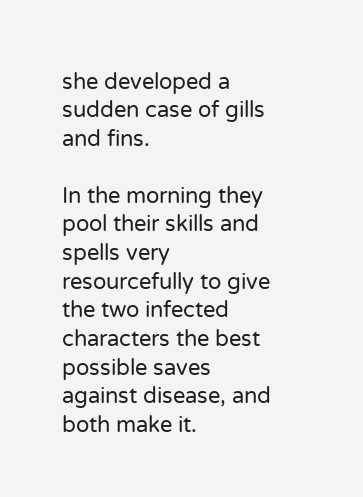she developed a sudden case of gills and fins.

In the morning they pool their skills and spells very resourcefully to give the two infected characters the best possible saves against disease, and both make it.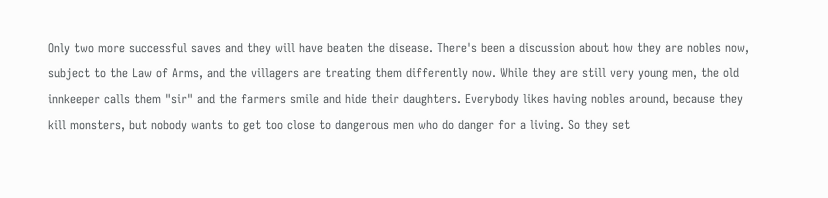Only two more successful saves and they will have beaten the disease. There's been a discussion about how they are nobles now, subject to the Law of Arms, and the villagers are treating them differently now. While they are still very young men, the old innkeeper calls them "sir" and the farmers smile and hide their daughters. Everybody likes having nobles around, because they kill monsters, but nobody wants to get too close to dangerous men who do danger for a living. So they set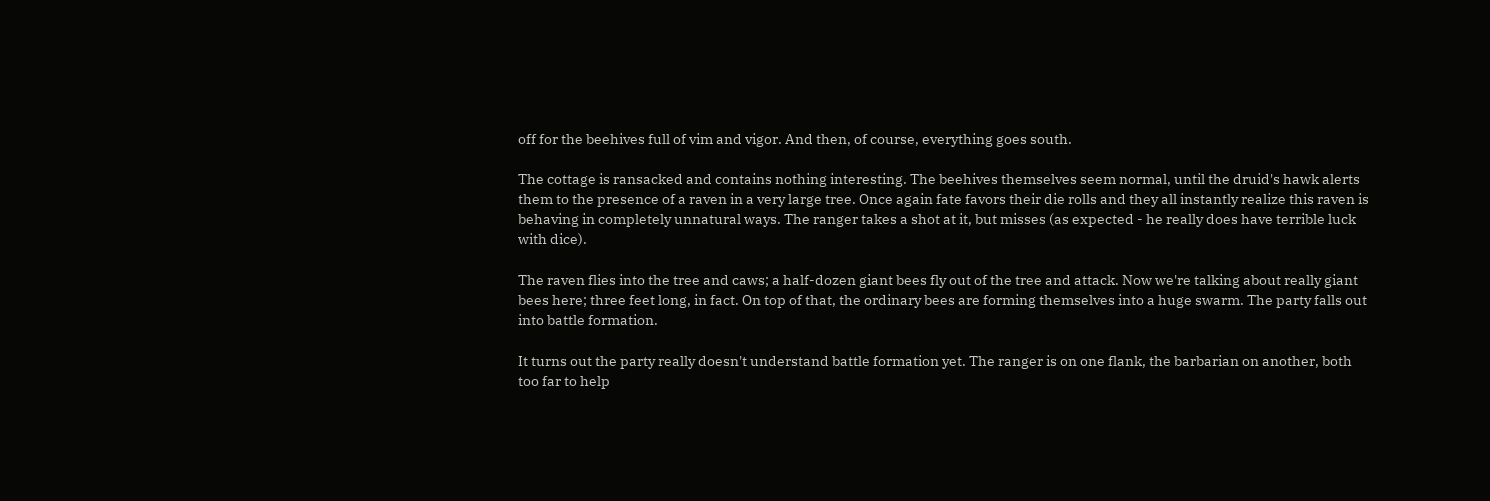off for the beehives full of vim and vigor. And then, of course, everything goes south.

The cottage is ransacked and contains nothing interesting. The beehives themselves seem normal, until the druid's hawk alerts them to the presence of a raven in a very large tree. Once again fate favors their die rolls and they all instantly realize this raven is behaving in completely unnatural ways. The ranger takes a shot at it, but misses (as expected - he really does have terrible luck with dice).

The raven flies into the tree and caws; a half-dozen giant bees fly out of the tree and attack. Now we're talking about really giant bees here; three feet long, in fact. On top of that, the ordinary bees are forming themselves into a huge swarm. The party falls out into battle formation.

It turns out the party really doesn't understand battle formation yet. The ranger is on one flank, the barbarian on another, both too far to help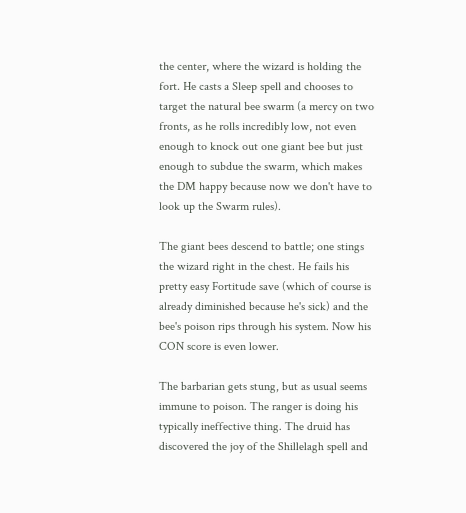the center, where the wizard is holding the fort. He casts a Sleep spell and chooses to target the natural bee swarm (a mercy on two fronts, as he rolls incredibly low, not even enough to knock out one giant bee but just enough to subdue the swarm, which makes the DM happy because now we don't have to look up the Swarm rules).

The giant bees descend to battle; one stings the wizard right in the chest. He fails his pretty easy Fortitude save (which of course is already diminished because he's sick) and the bee's poison rips through his system. Now his CON score is even lower.

The barbarian gets stung, but as usual seems immune to poison. The ranger is doing his typically ineffective thing. The druid has discovered the joy of the Shillelagh spell and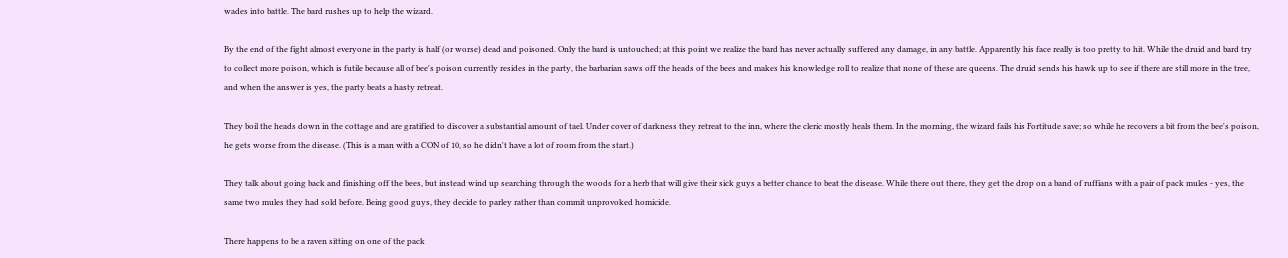wades into battle. The bard rushes up to help the wizard.

By the end of the fight almost everyone in the party is half (or worse) dead and poisoned. Only the bard is untouched; at this point we realize the bard has never actually suffered any damage, in any battle. Apparently his face really is too pretty to hit. While the druid and bard try to collect more poison, which is futile because all of bee's poison currently resides in the party, the barbarian saws off the heads of the bees and makes his knowledge roll to realize that none of these are queens. The druid sends his hawk up to see if there are still more in the tree, and when the answer is yes, the party beats a hasty retreat.

They boil the heads down in the cottage and are gratified to discover a substantial amount of tael. Under cover of darkness they retreat to the inn, where the cleric mostly heals them. In the morning, the wizard fails his Fortitude save; so while he recovers a bit from the bee's poison, he gets worse from the disease. (This is a man with a CON of 10, so he didn't have a lot of room from the start.)

They talk about going back and finishing off the bees, but instead wind up searching through the woods for a herb that will give their sick guys a better chance to beat the disease. While there out there, they get the drop on a band of ruffians with a pair of pack mules - yes, the same two mules they had sold before. Being good guys, they decide to parley rather than commit unprovoked homicide.

There happens to be a raven sitting on one of the pack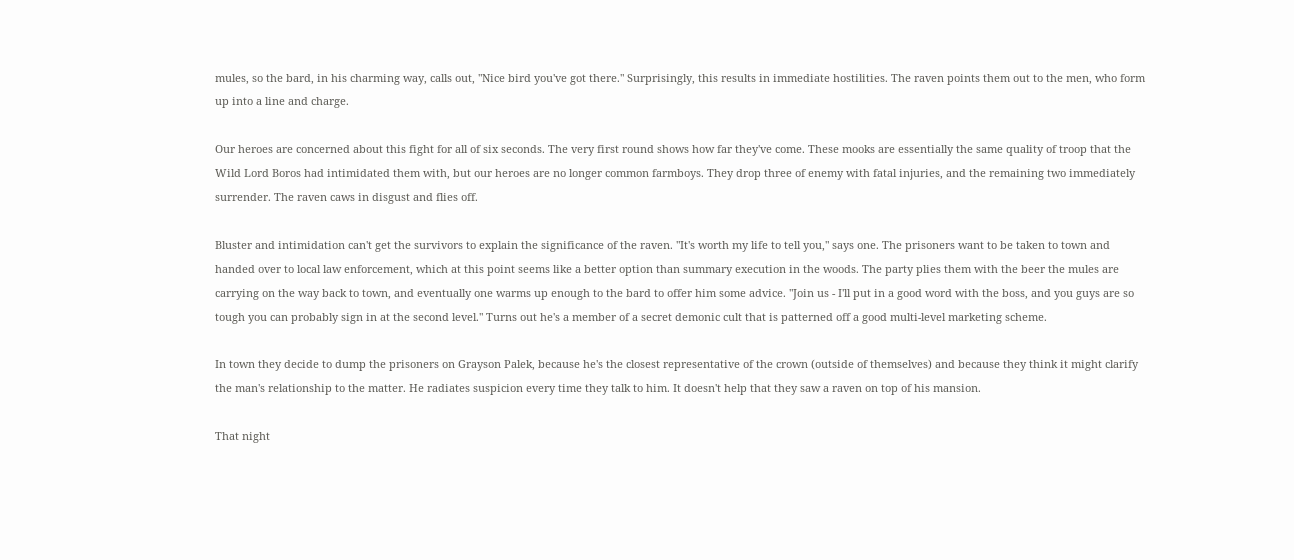mules, so the bard, in his charming way, calls out, "Nice bird you've got there." Surprisingly, this results in immediate hostilities. The raven points them out to the men, who form up into a line and charge.

Our heroes are concerned about this fight for all of six seconds. The very first round shows how far they've come. These mooks are essentially the same quality of troop that the Wild Lord Boros had intimidated them with, but our heroes are no longer common farmboys. They drop three of enemy with fatal injuries, and the remaining two immediately surrender. The raven caws in disgust and flies off.

Bluster and intimidation can't get the survivors to explain the significance of the raven. "It's worth my life to tell you," says one. The prisoners want to be taken to town and handed over to local law enforcement, which at this point seems like a better option than summary execution in the woods. The party plies them with the beer the mules are carrying on the way back to town, and eventually one warms up enough to the bard to offer him some advice. "Join us - I'll put in a good word with the boss, and you guys are so tough you can probably sign in at the second level." Turns out he's a member of a secret demonic cult that is patterned off a good multi-level marketing scheme.

In town they decide to dump the prisoners on Grayson Palek, because he's the closest representative of the crown (outside of themselves) and because they think it might clarify the man's relationship to the matter. He radiates suspicion every time they talk to him. It doesn't help that they saw a raven on top of his mansion.

That night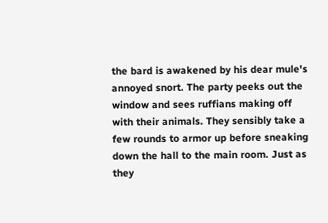the bard is awakened by his dear mule's annoyed snort. The party peeks out the window and sees ruffians making off with their animals. They sensibly take a few rounds to armor up before sneaking down the hall to the main room. Just as they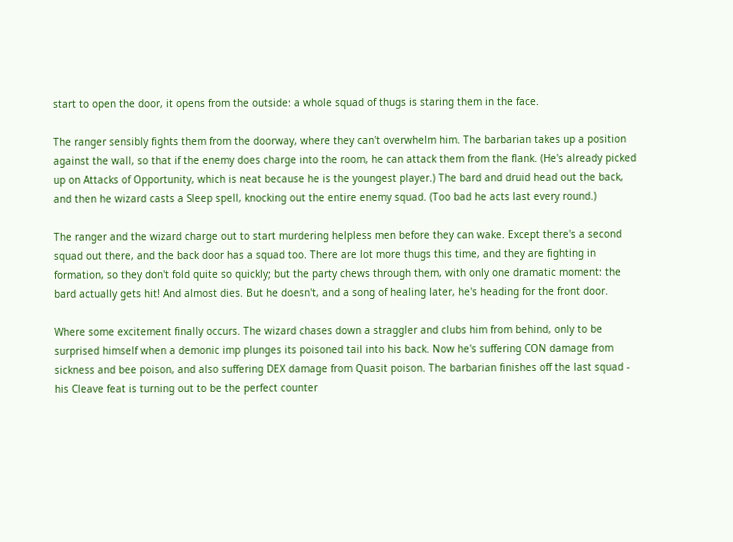start to open the door, it opens from the outside: a whole squad of thugs is staring them in the face.

The ranger sensibly fights them from the doorway, where they can't overwhelm him. The barbarian takes up a position against the wall, so that if the enemy does charge into the room, he can attack them from the flank. (He's already picked up on Attacks of Opportunity, which is neat because he is the youngest player.) The bard and druid head out the back, and then he wizard casts a Sleep spell, knocking out the entire enemy squad. (Too bad he acts last every round.)

The ranger and the wizard charge out to start murdering helpless men before they can wake. Except there's a second squad out there, and the back door has a squad too. There are lot more thugs this time, and they are fighting in formation, so they don't fold quite so quickly; but the party chews through them, with only one dramatic moment: the bard actually gets hit! And almost dies. But he doesn't, and a song of healing later, he's heading for the front door.

Where some excitement finally occurs. The wizard chases down a straggler and clubs him from behind, only to be surprised himself when a demonic imp plunges its poisoned tail into his back. Now he's suffering CON damage from sickness and bee poison, and also suffering DEX damage from Quasit poison. The barbarian finishes off the last squad - his Cleave feat is turning out to be the perfect counter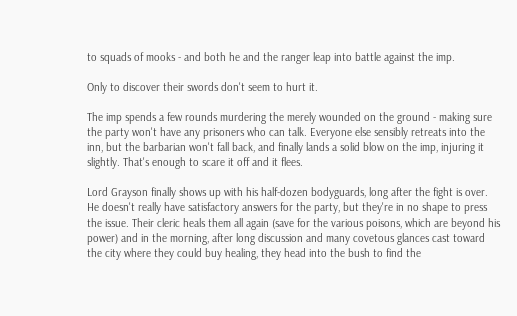to squads of mooks - and both he and the ranger leap into battle against the imp.

Only to discover their swords don't seem to hurt it.

The imp spends a few rounds murdering the merely wounded on the ground - making sure the party won't have any prisoners who can talk. Everyone else sensibly retreats into the inn, but the barbarian won't fall back, and finally lands a solid blow on the imp, injuring it slightly. That's enough to scare it off and it flees.

Lord Grayson finally shows up with his half-dozen bodyguards, long after the fight is over. He doesn't really have satisfactory answers for the party, but they're in no shape to press the issue. Their cleric heals them all again (save for the various poisons, which are beyond his power) and in the morning, after long discussion and many covetous glances cast toward the city where they could buy healing, they head into the bush to find the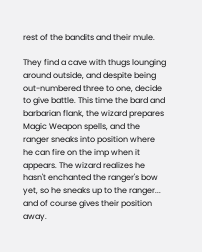rest of the bandits and their mule.

They find a cave with thugs lounging around outside, and despite being out-numbered three to one, decide to give battle. This time the bard and barbarian flank, the wizard prepares Magic Weapon spells, and the ranger sneaks into position where he can fire on the imp when it appears. The wizard realizes he hasn't enchanted the ranger's bow yet, so he sneaks up to the ranger... and of course gives their position away.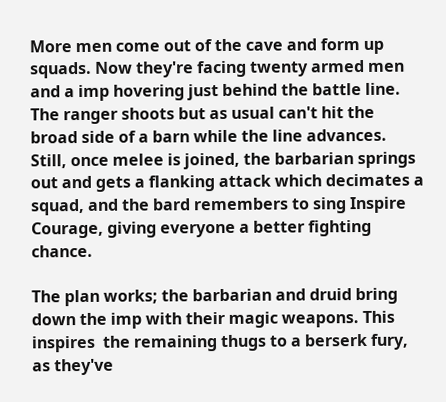More men come out of the cave and form up squads. Now they're facing twenty armed men and a imp hovering just behind the battle line. The ranger shoots but as usual can't hit the broad side of a barn while the line advances. Still, once melee is joined, the barbarian springs out and gets a flanking attack which decimates a squad, and the bard remembers to sing Inspire Courage, giving everyone a better fighting chance.

The plan works; the barbarian and druid bring down the imp with their magic weapons. This inspires  the remaining thugs to a berserk fury, as they've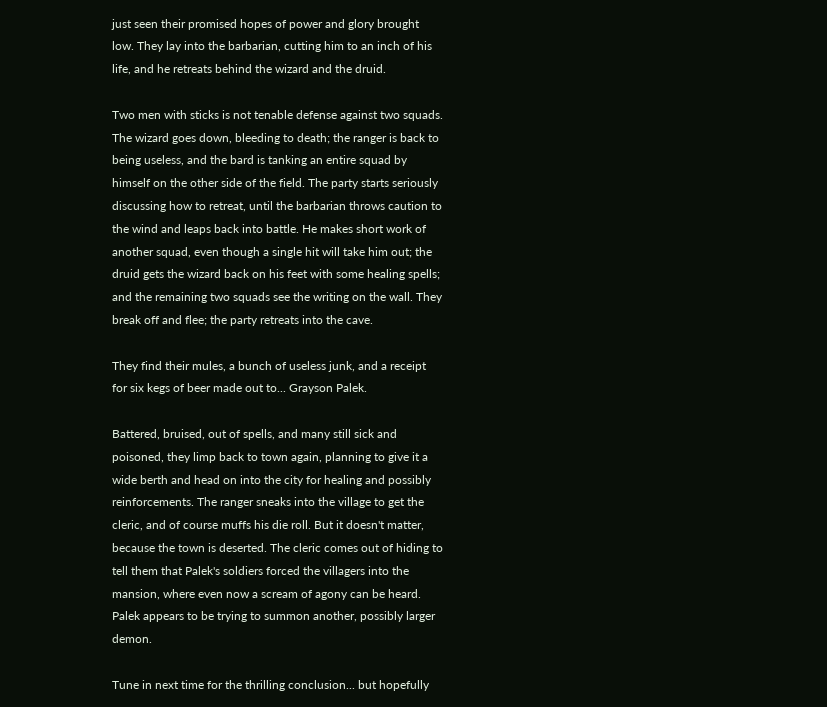just seen their promised hopes of power and glory brought low. They lay into the barbarian, cutting him to an inch of his life, and he retreats behind the wizard and the druid.

Two men with sticks is not tenable defense against two squads. The wizard goes down, bleeding to death; the ranger is back to being useless, and the bard is tanking an entire squad by himself on the other side of the field. The party starts seriously discussing how to retreat, until the barbarian throws caution to the wind and leaps back into battle. He makes short work of another squad, even though a single hit will take him out; the druid gets the wizard back on his feet with some healing spells; and the remaining two squads see the writing on the wall. They break off and flee; the party retreats into the cave.

They find their mules, a bunch of useless junk, and a receipt for six kegs of beer made out to... Grayson Palek.

Battered, bruised, out of spells, and many still sick and poisoned, they limp back to town again, planning to give it a wide berth and head on into the city for healing and possibly reinforcements. The ranger sneaks into the village to get the cleric, and of course muffs his die roll. But it doesn't matter, because the town is deserted. The cleric comes out of hiding to tell them that Palek's soldiers forced the villagers into the mansion, where even now a scream of agony can be heard. Palek appears to be trying to summon another, possibly larger demon.

Tune in next time for the thrilling conclusion... but hopefully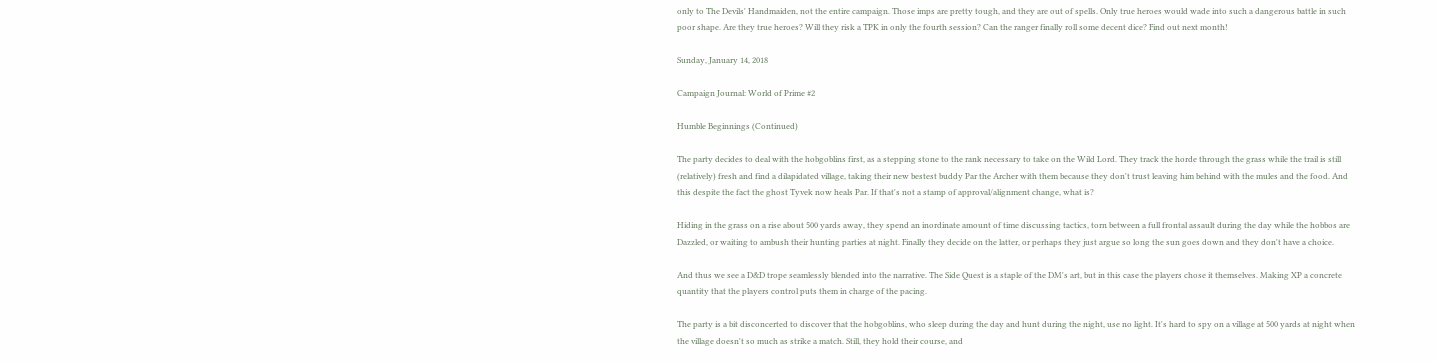only to The Devils' Handmaiden, not the entire campaign. Those imps are pretty tough, and they are out of spells. Only true heroes would wade into such a dangerous battle in such poor shape. Are they true heroes? Will they risk a TPK in only the fourth session? Can the ranger finally roll some decent dice? Find out next month!

Sunday, January 14, 2018

Campaign Journal: World of Prime #2

Humble Beginnings (Continued)

The party decides to deal with the hobgoblins first, as a stepping stone to the rank necessary to take on the Wild Lord. They track the horde through the grass while the trail is still (relatively) fresh and find a dilapidated village, taking their new bestest buddy Par the Archer with them because they don't trust leaving him behind with the mules and the food. And this despite the fact the ghost Tyvek now heals Par. If that's not a stamp of approval/alignment change, what is?

Hiding in the grass on a rise about 500 yards away, they spend an inordinate amount of time discussing tactics, torn between a full frontal assault during the day while the hobbos are Dazzled, or waiting to ambush their hunting parties at night. Finally they decide on the latter, or perhaps they just argue so long the sun goes down and they don't have a choice.

And thus we see a D&D trope seamlessly blended into the narrative. The Side Quest is a staple of the DM's art, but in this case the players chose it themselves. Making XP a concrete quantity that the players control puts them in charge of the pacing.

The party is a bit disconcerted to discover that the hobgoblins, who sleep during the day and hunt during the night, use no light. It's hard to spy on a village at 500 yards at night when the village doesn't so much as strike a match. Still, they hold their course, and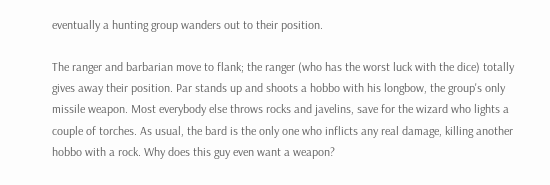eventually a hunting group wanders out to their position.

The ranger and barbarian move to flank; the ranger (who has the worst luck with the dice) totally gives away their position. Par stands up and shoots a hobbo with his longbow, the group's only missile weapon. Most everybody else throws rocks and javelins, save for the wizard who lights a couple of torches. As usual, the bard is the only one who inflicts any real damage, killing another hobbo with a rock. Why does this guy even want a weapon?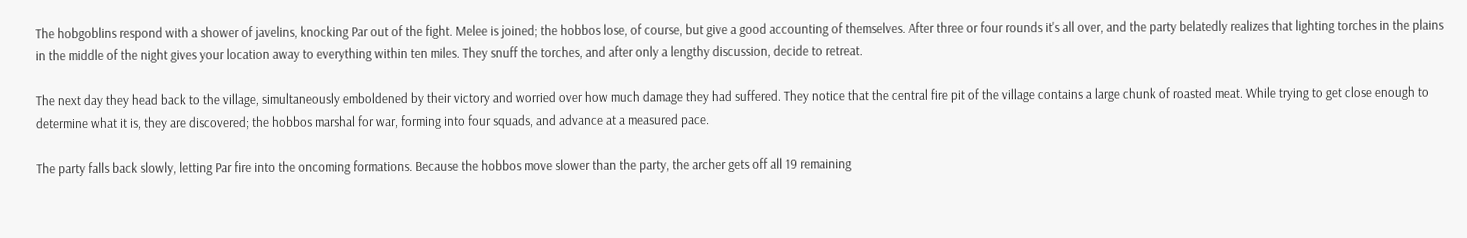The hobgoblins respond with a shower of javelins, knocking Par out of the fight. Melee is joined; the hobbos lose, of course, but give a good accounting of themselves. After three or four rounds it's all over, and the party belatedly realizes that lighting torches in the plains in the middle of the night gives your location away to everything within ten miles. They snuff the torches, and after only a lengthy discussion, decide to retreat.

The next day they head back to the village, simultaneously emboldened by their victory and worried over how much damage they had suffered. They notice that the central fire pit of the village contains a large chunk of roasted meat. While trying to get close enough to determine what it is, they are discovered; the hobbos marshal for war, forming into four squads, and advance at a measured pace.

The party falls back slowly, letting Par fire into the oncoming formations. Because the hobbos move slower than the party, the archer gets off all 19 remaining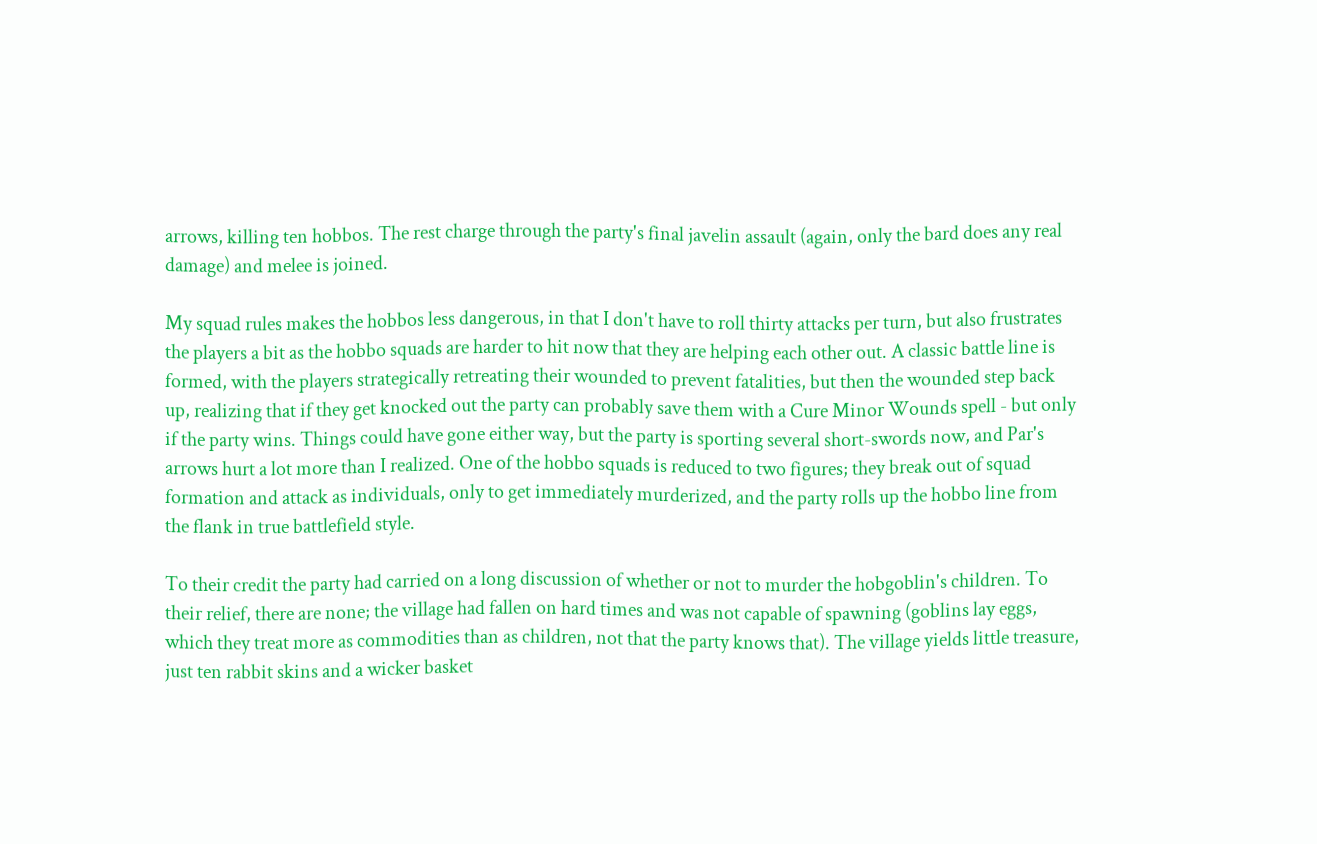arrows, killing ten hobbos. The rest charge through the party's final javelin assault (again, only the bard does any real damage) and melee is joined.

My squad rules makes the hobbos less dangerous, in that I don't have to roll thirty attacks per turn, but also frustrates the players a bit as the hobbo squads are harder to hit now that they are helping each other out. A classic battle line is formed, with the players strategically retreating their wounded to prevent fatalities, but then the wounded step back up, realizing that if they get knocked out the party can probably save them with a Cure Minor Wounds spell - but only if the party wins. Things could have gone either way, but the party is sporting several short-swords now, and Par's arrows hurt a lot more than I realized. One of the hobbo squads is reduced to two figures; they break out of squad formation and attack as individuals, only to get immediately murderized, and the party rolls up the hobbo line from the flank in true battlefield style.

To their credit the party had carried on a long discussion of whether or not to murder the hobgoblin's children. To their relief, there are none; the village had fallen on hard times and was not capable of spawning (goblins lay eggs, which they treat more as commodities than as children, not that the party knows that). The village yields little treasure, just ten rabbit skins and a wicker basket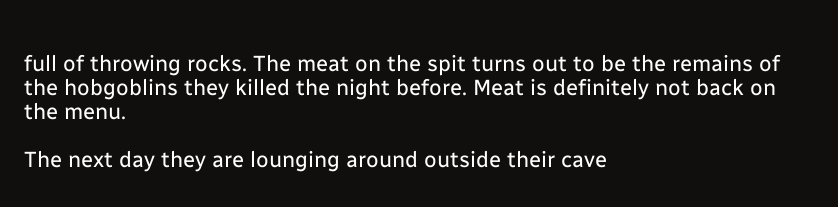full of throwing rocks. The meat on the spit turns out to be the remains of the hobgoblins they killed the night before. Meat is definitely not back on the menu.

The next day they are lounging around outside their cave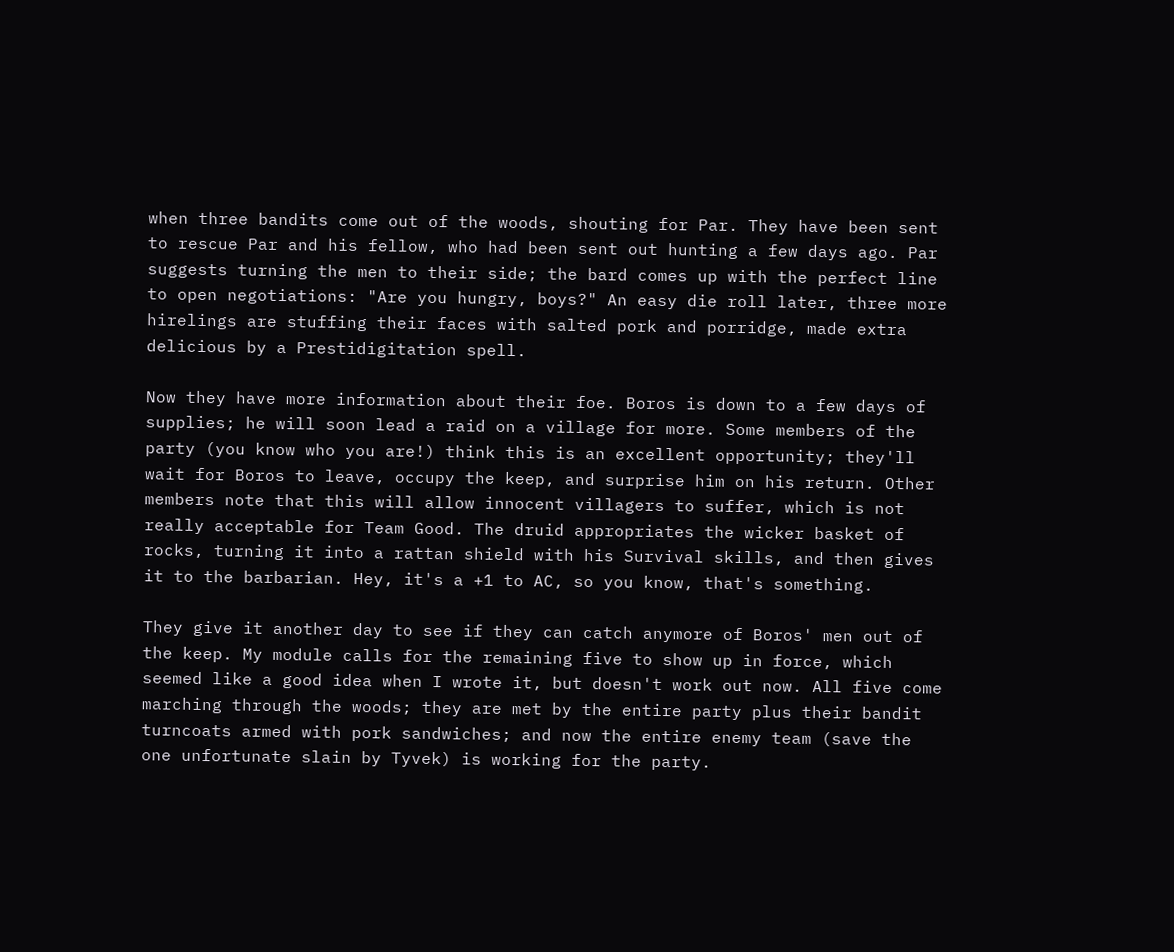when three bandits come out of the woods, shouting for Par. They have been sent to rescue Par and his fellow, who had been sent out hunting a few days ago. Par suggests turning the men to their side; the bard comes up with the perfect line to open negotiations: "Are you hungry, boys?" An easy die roll later, three more hirelings are stuffing their faces with salted pork and porridge, made extra delicious by a Prestidigitation spell.

Now they have more information about their foe. Boros is down to a few days of supplies; he will soon lead a raid on a village for more. Some members of the party (you know who you are!) think this is an excellent opportunity; they'll wait for Boros to leave, occupy the keep, and surprise him on his return. Other members note that this will allow innocent villagers to suffer, which is not really acceptable for Team Good. The druid appropriates the wicker basket of rocks, turning it into a rattan shield with his Survival skills, and then gives it to the barbarian. Hey, it's a +1 to AC, so you know, that's something.

They give it another day to see if they can catch anymore of Boros' men out of the keep. My module calls for the remaining five to show up in force, which seemed like a good idea when I wrote it, but doesn't work out now. All five come marching through the woods; they are met by the entire party plus their bandit turncoats armed with pork sandwiches; and now the entire enemy team (save the one unfortunate slain by Tyvek) is working for the party.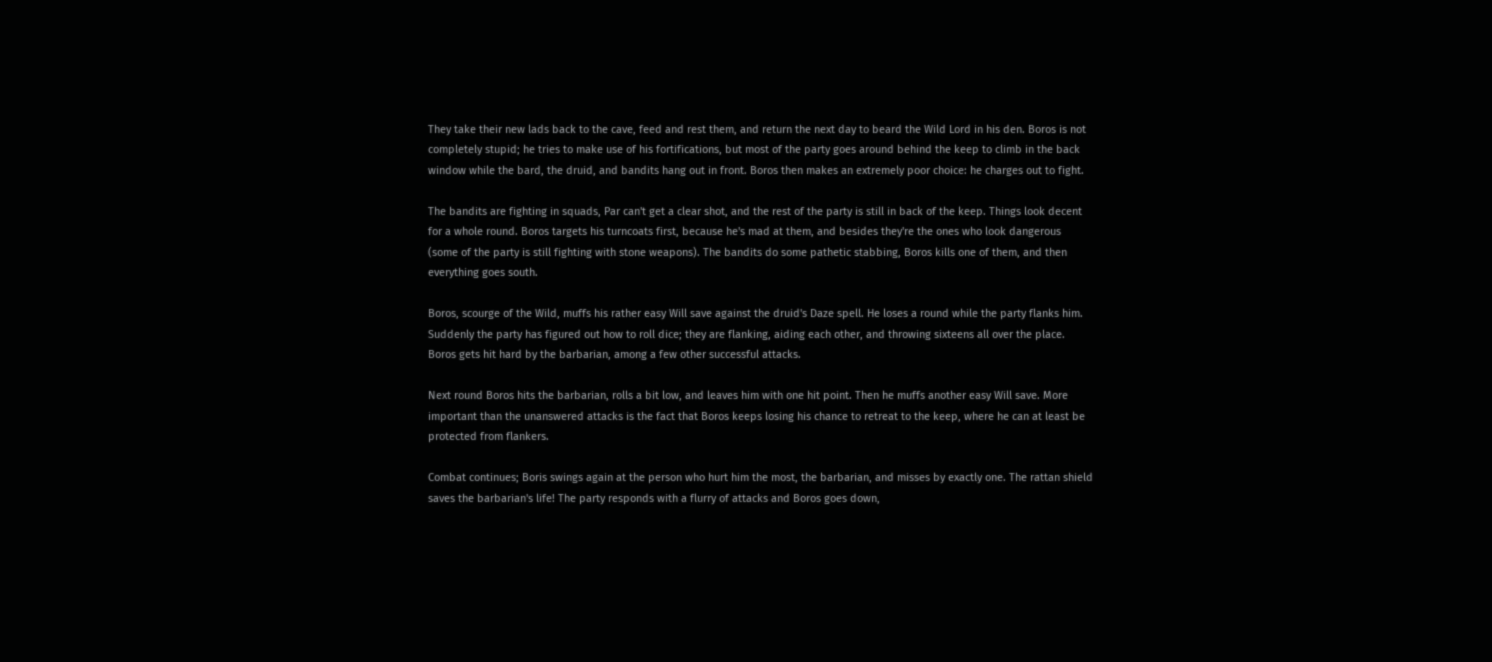They take their new lads back to the cave, feed and rest them, and return the next day to beard the Wild Lord in his den. Boros is not completely stupid; he tries to make use of his fortifications, but most of the party goes around behind the keep to climb in the back window while the bard, the druid, and bandits hang out in front. Boros then makes an extremely poor choice: he charges out to fight.

The bandits are fighting in squads, Par can't get a clear shot, and the rest of the party is still in back of the keep. Things look decent for a whole round. Boros targets his turncoats first, because he's mad at them, and besides they're the ones who look dangerous (some of the party is still fighting with stone weapons). The bandits do some pathetic stabbing, Boros kills one of them, and then everything goes south.

Boros, scourge of the Wild, muffs his rather easy Will save against the druid's Daze spell. He loses a round while the party flanks him. Suddenly the party has figured out how to roll dice; they are flanking, aiding each other, and throwing sixteens all over the place. Boros gets hit hard by the barbarian, among a few other successful attacks.

Next round Boros hits the barbarian, rolls a bit low, and leaves him with one hit point. Then he muffs another easy Will save. More important than the unanswered attacks is the fact that Boros keeps losing his chance to retreat to the keep, where he can at least be protected from flankers.

Combat continues; Boris swings again at the person who hurt him the most, the barbarian, and misses by exactly one. The rattan shield saves the barbarian's life! The party responds with a flurry of attacks and Boros goes down,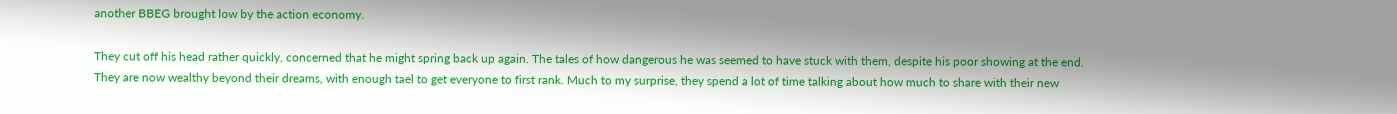another BBEG brought low by the action economy.

They cut off his head rather quickly, concerned that he might spring back up again. The tales of how dangerous he was seemed to have stuck with them, despite his poor showing at the end. They are now wealthy beyond their dreams, with enough tael to get everyone to first rank. Much to my surprise, they spend a lot of time talking about how much to share with their new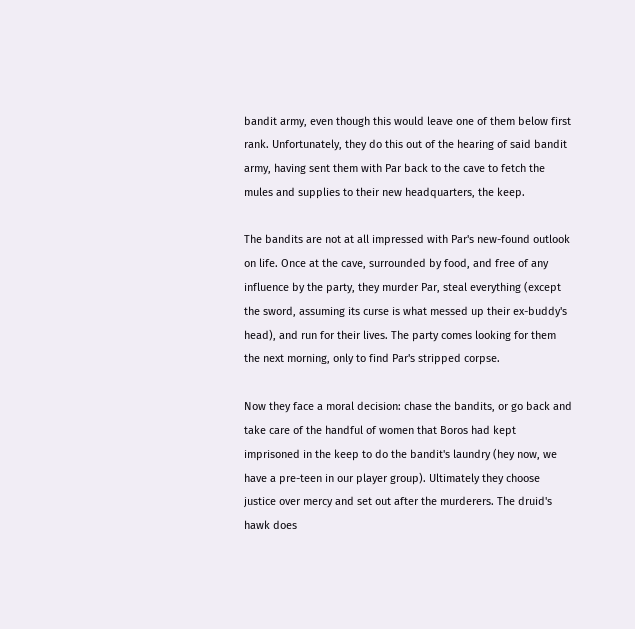bandit army, even though this would leave one of them below first rank. Unfortunately, they do this out of the hearing of said bandit army, having sent them with Par back to the cave to fetch the mules and supplies to their new headquarters, the keep.

The bandits are not at all impressed with Par's new-found outlook on life. Once at the cave, surrounded by food, and free of any influence by the party, they murder Par, steal everything (except the sword, assuming its curse is what messed up their ex-buddy's head), and run for their lives. The party comes looking for them the next morning, only to find Par's stripped corpse.

Now they face a moral decision: chase the bandits, or go back and take care of the handful of women that Boros had kept imprisoned in the keep to do the bandit's laundry (hey now, we have a pre-teen in our player group). Ultimately they choose justice over mercy and set out after the murderers. The druid's hawk does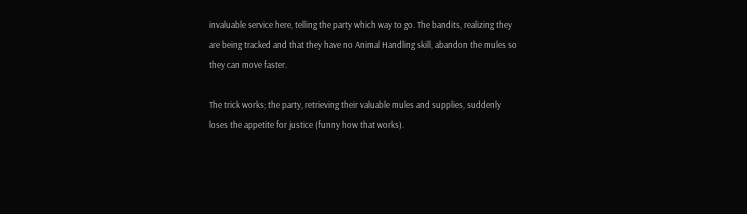invaluable service here, telling the party which way to go. The bandits, realizing they are being tracked and that they have no Animal Handling skill, abandon the mules so they can move faster.

The trick works; the party, retrieving their valuable mules and supplies, suddenly loses the appetite for justice (funny how that works).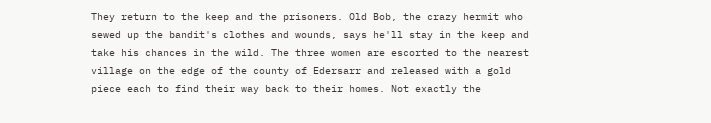They return to the keep and the prisoners. Old Bob, the crazy hermit who sewed up the bandit's clothes and wounds, says he'll stay in the keep and take his chances in the wild. The three women are escorted to the nearest village on the edge of the county of Edersarr and released with a gold piece each to find their way back to their homes. Not exactly the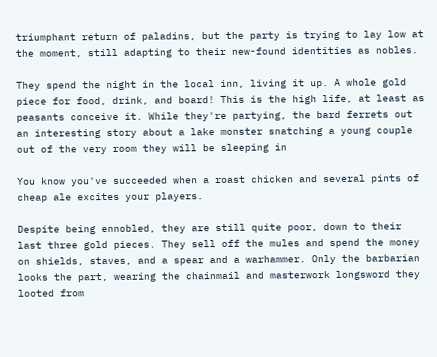triumphant return of paladins, but the party is trying to lay low at the moment, still adapting to their new-found identities as nobles.

They spend the night in the local inn, living it up. A whole gold piece for food, drink, and board! This is the high life, at least as peasants conceive it. While they're partying, the bard ferrets out an interesting story about a lake monster snatching a young couple out of the very room they will be sleeping in

You know you've succeeded when a roast chicken and several pints of cheap ale excites your players.

Despite being ennobled, they are still quite poor, down to their last three gold pieces. They sell off the mules and spend the money on shields, staves, and a spear and a warhammer. Only the barbarian looks the part, wearing the chainmail and masterwork longsword they looted from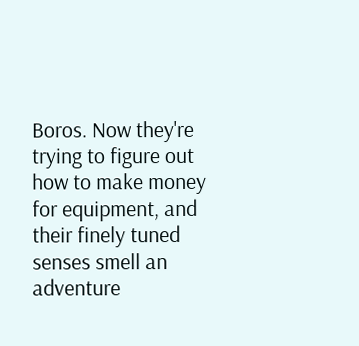Boros. Now they're trying to figure out how to make money for equipment, and their finely tuned senses smell an adventure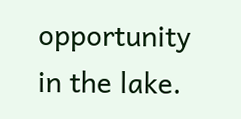opportunity in the lake.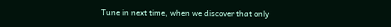Tune in next time, when we discover that only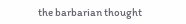the barbarian thought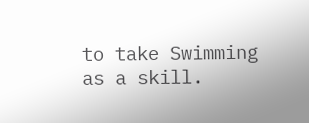to take Swimming as a skill.